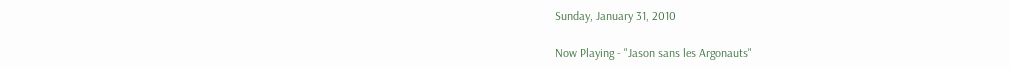Sunday, January 31, 2010

Now Playing - "Jason sans les Argonauts"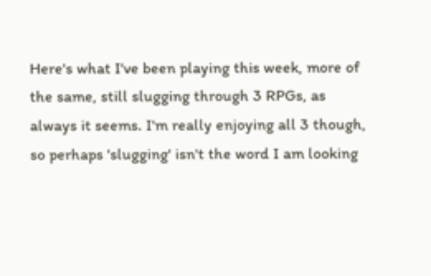Here's what I've been playing this week, more of the same, still slugging through 3 RPGs, as always it seems. I'm really enjoying all 3 though, so perhaps 'slugging' isn't the word I am looking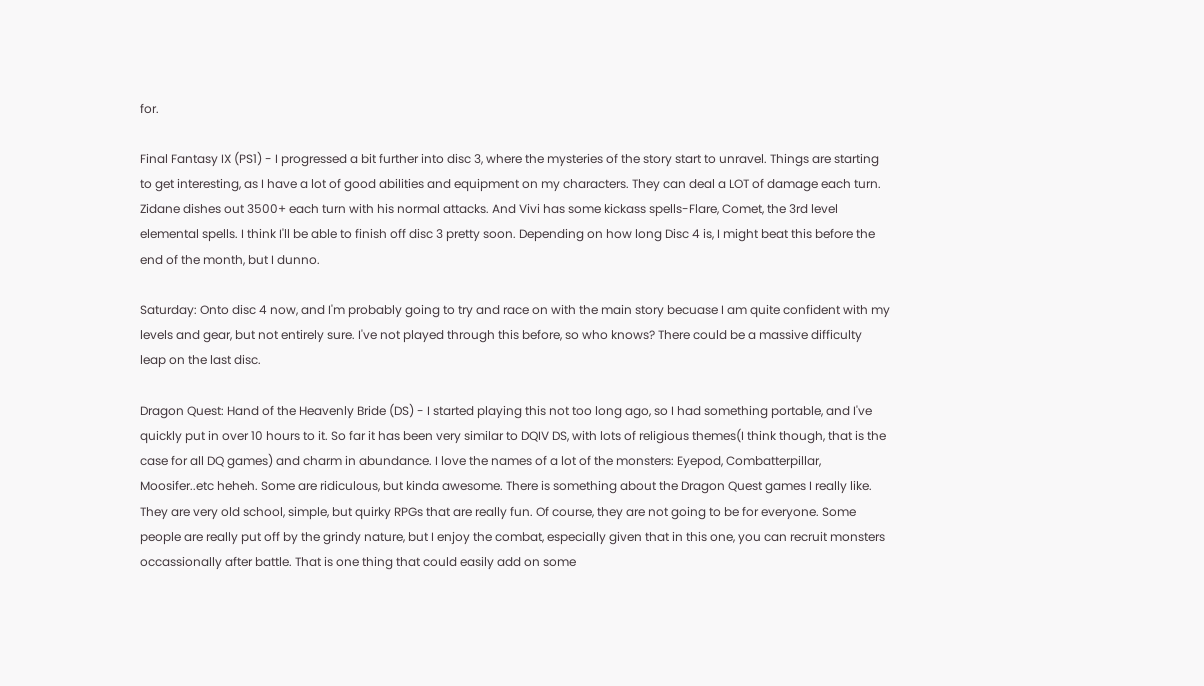for.

Final Fantasy IX (PS1) - I progressed a bit further into disc 3, where the mysteries of the story start to unravel. Things are starting to get interesting, as I have a lot of good abilities and equipment on my characters. They can deal a LOT of damage each turn. Zidane dishes out 3500+ each turn with his normal attacks. And Vivi has some kickass spells-Flare, Comet, the 3rd level elemental spells. I think I'll be able to finish off disc 3 pretty soon. Depending on how long Disc 4 is, I might beat this before the end of the month, but I dunno.

Saturday: Onto disc 4 now, and I'm probably going to try and race on with the main story becuase I am quite confident with my levels and gear, but not entirely sure. I've not played through this before, so who knows? There could be a massive difficulty leap on the last disc.

Dragon Quest: Hand of the Heavenly Bride (DS) - I started playing this not too long ago, so I had something portable, and I've quickly put in over 10 hours to it. So far it has been very similar to DQIV DS, with lots of religious themes(I think though, that is the case for all DQ games) and charm in abundance. I love the names of a lot of the monsters: Eyepod, Combatterpillar, Moosifer..etc heheh. Some are ridiculous, but kinda awesome. There is something about the Dragon Quest games I really like. They are very old school, simple, but quirky RPGs that are really fun. Of course, they are not going to be for everyone. Some people are really put off by the grindy nature, but I enjoy the combat, especially given that in this one, you can recruit monsters occassionally after battle. That is one thing that could easily add on some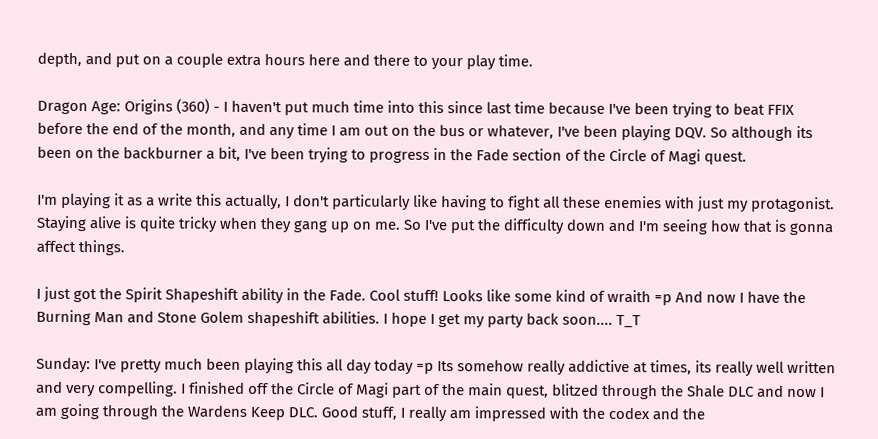depth, and put on a couple extra hours here and there to your play time.

Dragon Age: Origins (360) - I haven't put much time into this since last time because I've been trying to beat FFIX before the end of the month, and any time I am out on the bus or whatever, I've been playing DQV. So although its been on the backburner a bit, I've been trying to progress in the Fade section of the Circle of Magi quest.

I'm playing it as a write this actually, I don't particularly like having to fight all these enemies with just my protagonist. Staying alive is quite tricky when they gang up on me. So I've put the difficulty down and I'm seeing how that is gonna affect things.

I just got the Spirit Shapeshift ability in the Fade. Cool stuff! Looks like some kind of wraith =p And now I have the Burning Man and Stone Golem shapeshift abilities. I hope I get my party back soon.... T_T

Sunday: I've pretty much been playing this all day today =p Its somehow really addictive at times, its really well written and very compelling. I finished off the Circle of Magi part of the main quest, blitzed through the Shale DLC and now I am going through the Wardens Keep DLC. Good stuff, I really am impressed with the codex and the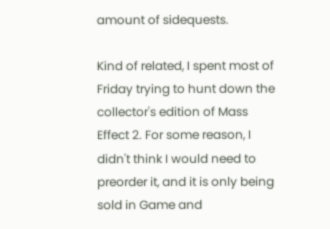amount of sidequests.

Kind of related, I spent most of Friday trying to hunt down the collector's edition of Mass Effect 2. For some reason, I didn't think I would need to preorder it, and it is only being sold in Game and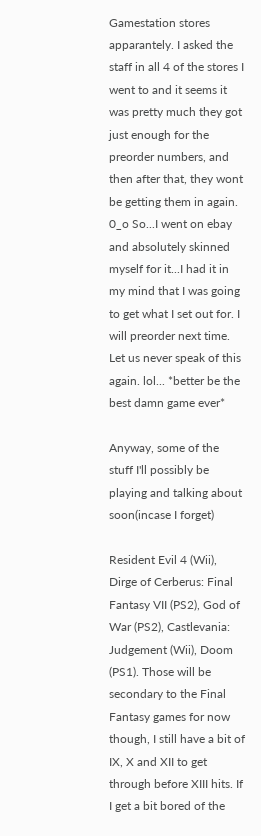Gamestation stores apparantely. I asked the staff in all 4 of the stores I went to and it seems it was pretty much they got just enough for the preorder numbers, and then after that, they wont be getting them in again. 0_o So...I went on ebay and absolutely skinned myself for it...I had it in my mind that I was going to get what I set out for. I will preorder next time. Let us never speak of this again. lol... *better be the best damn game ever*

Anyway, some of the stuff I'll possibly be playing and talking about soon(incase I forget)

Resident Evil 4 (Wii), Dirge of Cerberus: Final Fantasy VII (PS2), God of War (PS2), Castlevania: Judgement (Wii), Doom (PS1). Those will be secondary to the Final Fantasy games for now though, I still have a bit of IX, X and XII to get through before XIII hits. If I get a bit bored of the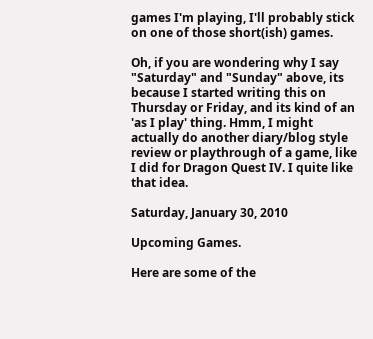games I'm playing, I'll probably stick on one of those short(ish) games.

Oh, if you are wondering why I say "Saturday" and "Sunday" above, its because I started writing this on Thursday or Friday, and its kind of an 'as I play' thing. Hmm, I might actually do another diary/blog style review or playthrough of a game, like I did for Dragon Quest IV. I quite like that idea.

Saturday, January 30, 2010

Upcoming Games.

Here are some of the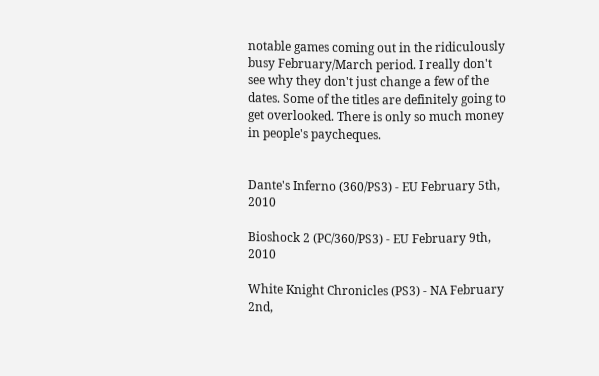notable games coming out in the ridiculously busy February/March period. I really don't see why they don't just change a few of the dates. Some of the titles are definitely going to get overlooked. There is only so much money in people's paycheques.


Dante's Inferno (360/PS3) - EU February 5th, 2010

Bioshock 2 (PC/360/PS3) - EU February 9th, 2010

White Knight Chronicles (PS3) - NA February 2nd,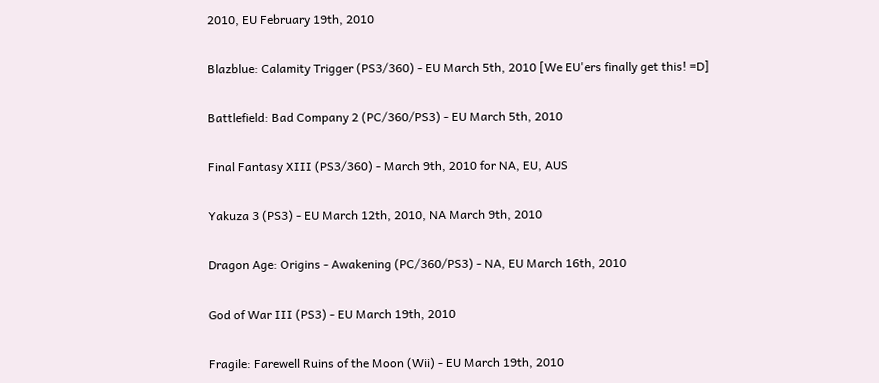2010, EU February 19th, 2010

Blazblue: Calamity Trigger (PS3/360) - EU March 5th, 2010 [We EU'ers finally get this! =D]

Battlefield: Bad Company 2 (PC/360/PS3) - EU March 5th, 2010

Final Fantasy XIII (PS3/360) - March 9th, 2010 for NA, EU, AUS

Yakuza 3 (PS3) - EU March 12th, 2010, NA March 9th, 2010

Dragon Age: Origins - Awakening (PC/360/PS3) - NA, EU March 16th, 2010

God of War III (PS3) - EU March 19th, 2010

Fragile: Farewell Ruins of the Moon (Wii) - EU March 19th, 2010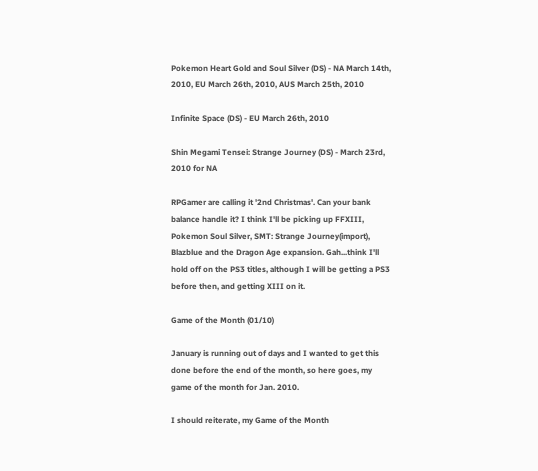Pokemon Heart Gold and Soul Silver (DS) - NA March 14th, 2010, EU March 26th, 2010, AUS March 25th, 2010

Infinite Space (DS) - EU March 26th, 2010

Shin Megami Tensei: Strange Journey (DS) - March 23rd, 2010 for NA

RPGamer are calling it '2nd Christmas'. Can your bank balance handle it? I think I'll be picking up FFXIII, Pokemon Soul Silver, SMT: Strange Journey(import), Blazblue and the Dragon Age expansion. Gah...think I'll hold off on the PS3 titles, although I will be getting a PS3 before then, and getting XIII on it.

Game of the Month (01/10)

January is running out of days and I wanted to get this done before the end of the month, so here goes, my game of the month for Jan. 2010.

I should reiterate, my Game of the Month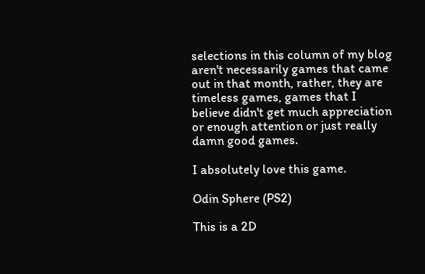selections in this column of my blog aren't necessarily games that came out in that month, rather, they are timeless games, games that I believe didn't get much appreciation or enough attention or just really damn good games.

I absolutely love this game.

Odin Sphere (PS2)

This is a 2D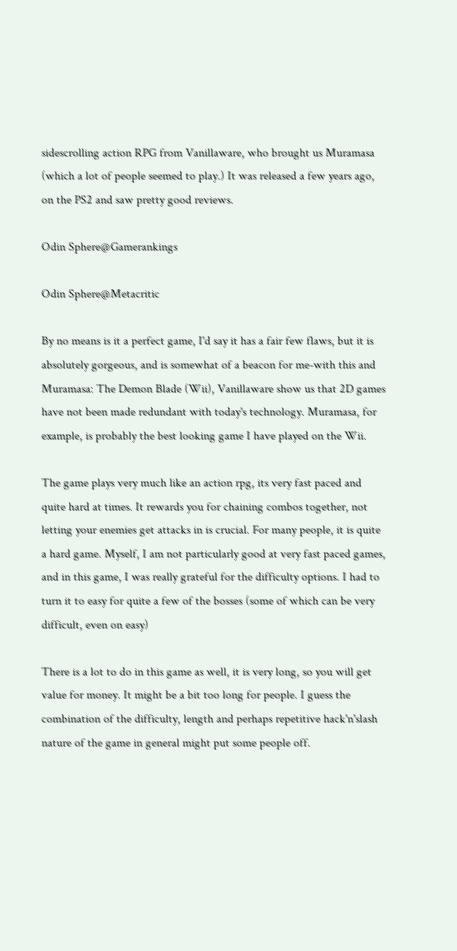sidescrolling action RPG from Vanillaware, who brought us Muramasa (which a lot of people seemed to play.) It was released a few years ago, on the PS2 and saw pretty good reviews.

Odin Sphere@Gamerankings

Odin Sphere@Metacritic

By no means is it a perfect game, I'd say it has a fair few flaws, but it is absolutely gorgeous, and is somewhat of a beacon for me-with this and Muramasa: The Demon Blade (Wii), Vanillaware show us that 2D games have not been made redundant with today's technology. Muramasa, for example, is probably the best looking game I have played on the Wii.

The game plays very much like an action rpg, its very fast paced and quite hard at times. It rewards you for chaining combos together, not letting your enemies get attacks in is crucial. For many people, it is quite a hard game. Myself, I am not particularly good at very fast paced games, and in this game, I was really grateful for the difficulty options. I had to turn it to easy for quite a few of the bosses (some of which can be very difficult, even on easy)

There is a lot to do in this game as well, it is very long, so you will get value for money. It might be a bit too long for people. I guess the combination of the difficulty, length and perhaps repetitive hack'n'slash nature of the game in general might put some people off.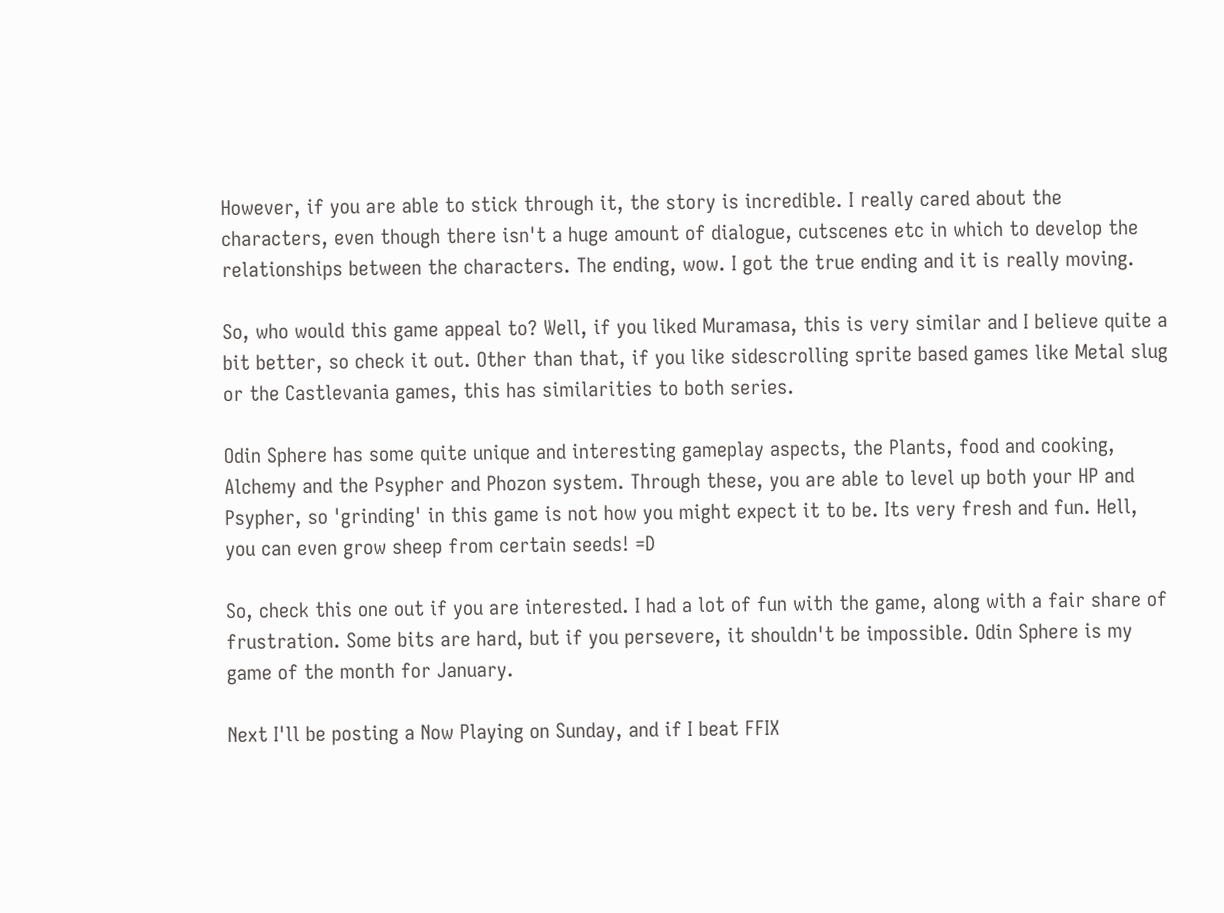However, if you are able to stick through it, the story is incredible. I really cared about the characters, even though there isn't a huge amount of dialogue, cutscenes etc in which to develop the relationships between the characters. The ending, wow. I got the true ending and it is really moving.

So, who would this game appeal to? Well, if you liked Muramasa, this is very similar and I believe quite a bit better, so check it out. Other than that, if you like sidescrolling sprite based games like Metal slug or the Castlevania games, this has similarities to both series.

Odin Sphere has some quite unique and interesting gameplay aspects, the Plants, food and cooking, Alchemy and the Psypher and Phozon system. Through these, you are able to level up both your HP and Psypher, so 'grinding' in this game is not how you might expect it to be. Its very fresh and fun. Hell, you can even grow sheep from certain seeds! =D

So, check this one out if you are interested. I had a lot of fun with the game, along with a fair share of frustration. Some bits are hard, but if you persevere, it shouldn't be impossible. Odin Sphere is my game of the month for January.

Next I'll be posting a Now Playing on Sunday, and if I beat FFIX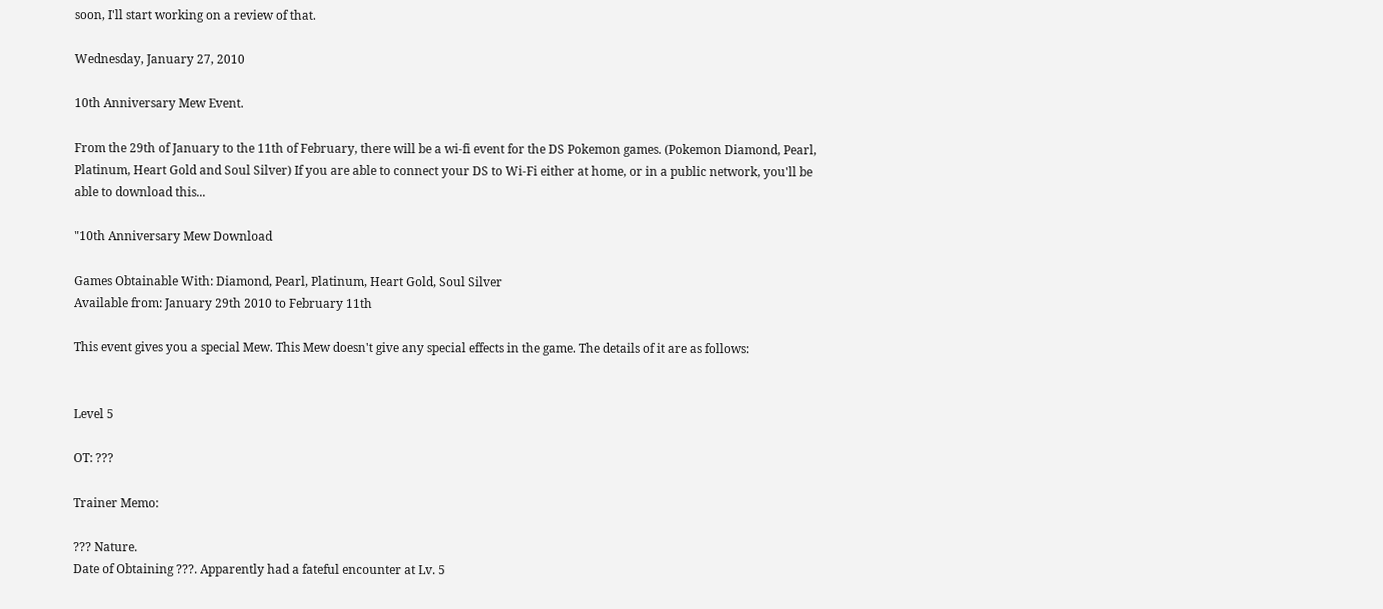soon, I'll start working on a review of that.

Wednesday, January 27, 2010

10th Anniversary Mew Event.

From the 29th of January to the 11th of February, there will be a wi-fi event for the DS Pokemon games. (Pokemon Diamond, Pearl, Platinum, Heart Gold and Soul Silver) If you are able to connect your DS to Wi-Fi either at home, or in a public network, you'll be able to download this...

"10th Anniversary Mew Download

Games Obtainable With: Diamond, Pearl, Platinum, Heart Gold, Soul Silver
Available from: January 29th 2010 to February 11th

This event gives you a special Mew. This Mew doesn't give any special effects in the game. The details of it are as follows:


Level 5

OT: ???

Trainer Memo:

??? Nature.
Date of Obtaining ???. Apparently had a fateful encounter at Lv. 5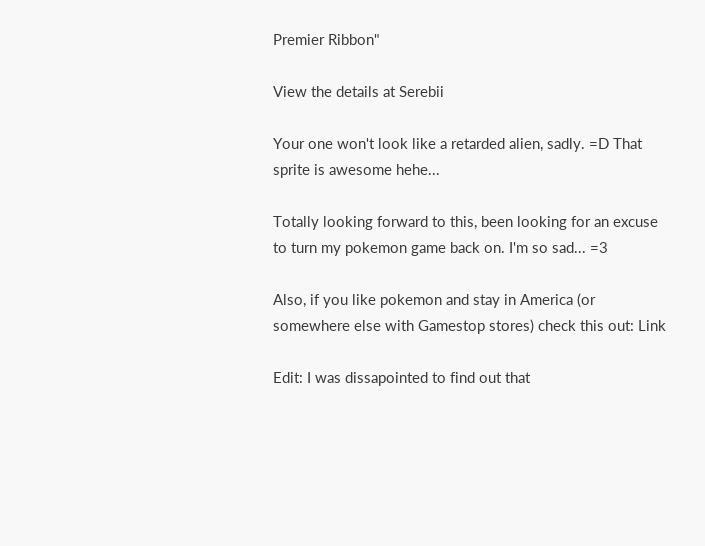Premier Ribbon"

View the details at Serebii

Your one won't look like a retarded alien, sadly. =D That sprite is awesome hehe...

Totally looking forward to this, been looking for an excuse to turn my pokemon game back on. I'm so sad... =3

Also, if you like pokemon and stay in America (or somewhere else with Gamestop stores) check this out: Link

Edit: I was dissapointed to find out that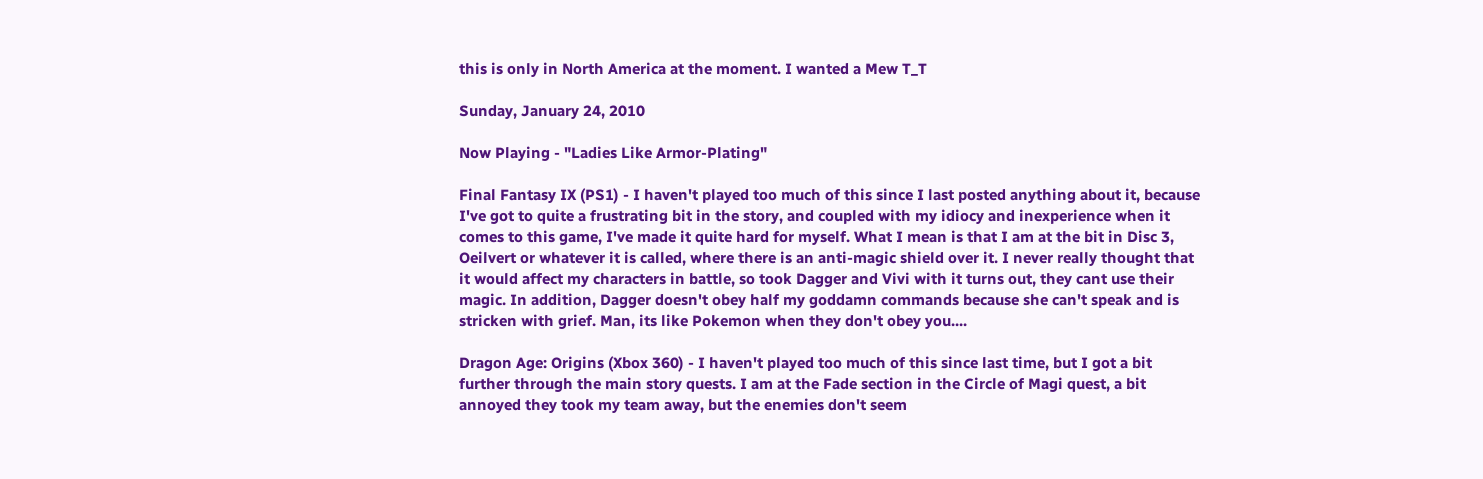this is only in North America at the moment. I wanted a Mew T_T

Sunday, January 24, 2010

Now Playing - "Ladies Like Armor-Plating"

Final Fantasy IX (PS1) - I haven't played too much of this since I last posted anything about it, because I've got to quite a frustrating bit in the story, and coupled with my idiocy and inexperience when it comes to this game, I've made it quite hard for myself. What I mean is that I am at the bit in Disc 3, Oeilvert or whatever it is called, where there is an anti-magic shield over it. I never really thought that it would affect my characters in battle, so took Dagger and Vivi with it turns out, they cant use their magic. In addition, Dagger doesn't obey half my goddamn commands because she can't speak and is stricken with grief. Man, its like Pokemon when they don't obey you....

Dragon Age: Origins (Xbox 360) - I haven't played too much of this since last time, but I got a bit further through the main story quests. I am at the Fade section in the Circle of Magi quest, a bit annoyed they took my team away, but the enemies don't seem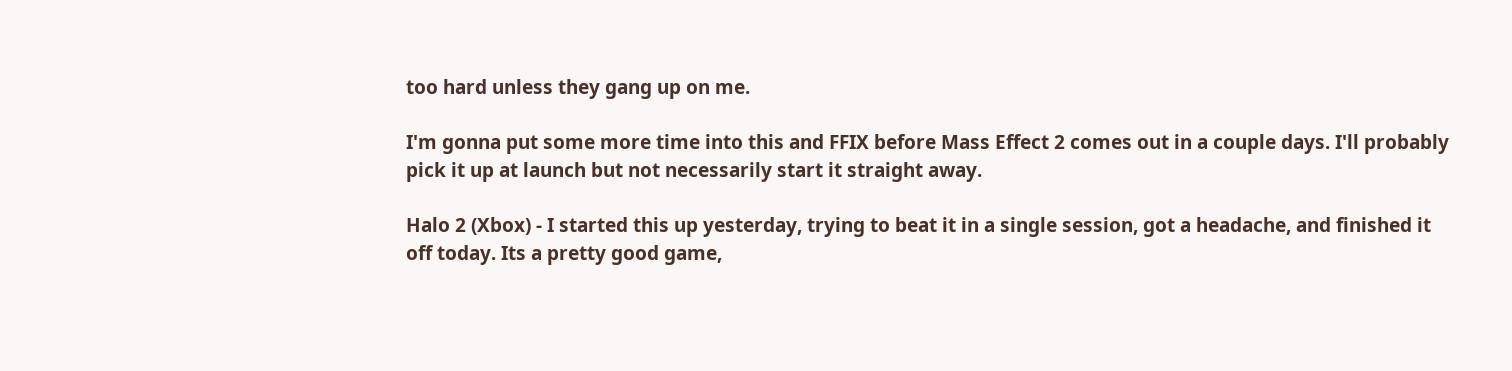too hard unless they gang up on me.

I'm gonna put some more time into this and FFIX before Mass Effect 2 comes out in a couple days. I'll probably pick it up at launch but not necessarily start it straight away.

Halo 2 (Xbox) - I started this up yesterday, trying to beat it in a single session, got a headache, and finished it off today. Its a pretty good game,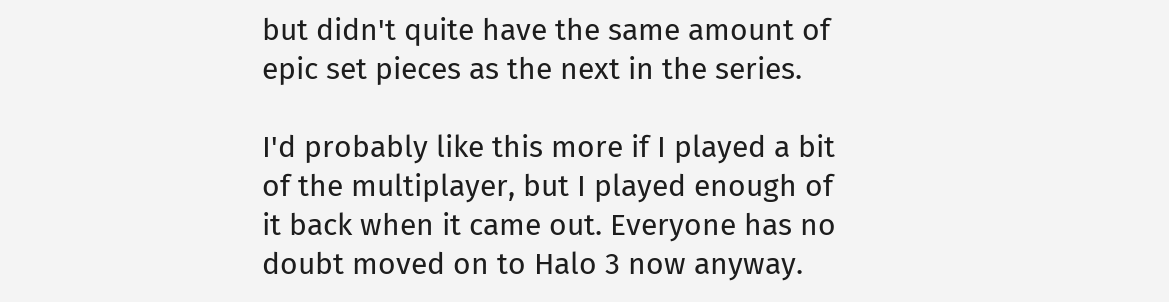but didn't quite have the same amount of epic set pieces as the next in the series.

I'd probably like this more if I played a bit of the multiplayer, but I played enough of it back when it came out. Everyone has no doubt moved on to Halo 3 now anyway.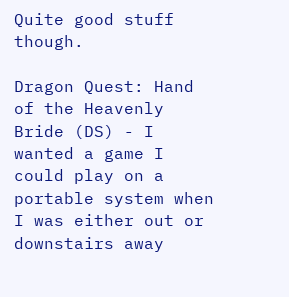Quite good stuff though.

Dragon Quest: Hand of the Heavenly Bride (DS) - I wanted a game I could play on a portable system when I was either out or downstairs away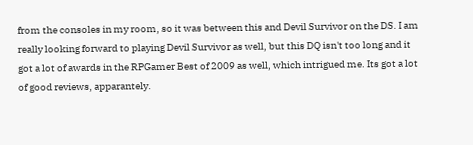from the consoles in my room, so it was between this and Devil Survivor on the DS. I am really looking forward to playing Devil Survivor as well, but this DQ isn't too long and it got a lot of awards in the RPGamer Best of 2009 as well, which intrigued me. Its got a lot of good reviews, apparantely.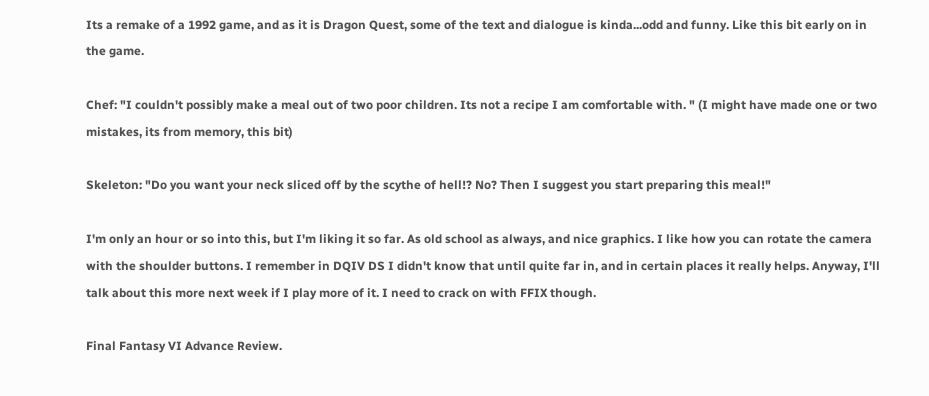Its a remake of a 1992 game, and as it is Dragon Quest, some of the text and dialogue is kinda...odd and funny. Like this bit early on in the game.

Chef: "I couldn't possibly make a meal out of two poor children. Its not a recipe I am comfortable with. " (I might have made one or two mistakes, its from memory, this bit)

Skeleton: "Do you want your neck sliced off by the scythe of hell!? No? Then I suggest you start preparing this meal!"

I'm only an hour or so into this, but I'm liking it so far. As old school as always, and nice graphics. I like how you can rotate the camera with the shoulder buttons. I remember in DQIV DS I didn't know that until quite far in, and in certain places it really helps. Anyway, I'll talk about this more next week if I play more of it. I need to crack on with FFIX though.

Final Fantasy VI Advance Review.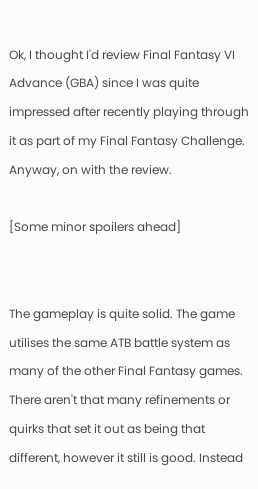Ok, I thought I'd review Final Fantasy VI Advance (GBA) since I was quite impressed after recently playing through it as part of my Final Fantasy Challenge. Anyway, on with the review.

[Some minor spoilers ahead]


The gameplay is quite solid. The game utilises the same ATB battle system as many of the other Final Fantasy games. There aren't that many refinements or quirks that set it out as being that different, however it still is good. Instead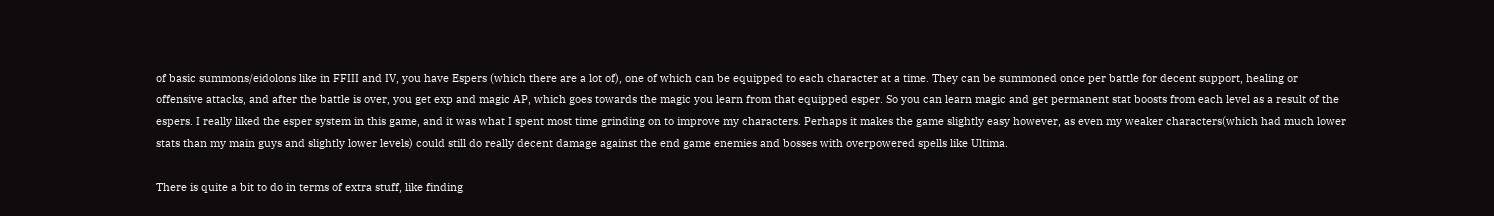of basic summons/eidolons like in FFIII and IV, you have Espers (which there are a lot of), one of which can be equipped to each character at a time. They can be summoned once per battle for decent support, healing or offensive attacks, and after the battle is over, you get exp and magic AP, which goes towards the magic you learn from that equipped esper. So you can learn magic and get permanent stat boosts from each level as a result of the espers. I really liked the esper system in this game, and it was what I spent most time grinding on to improve my characters. Perhaps it makes the game slightly easy however, as even my weaker characters(which had much lower stats than my main guys and slightly lower levels) could still do really decent damage against the end game enemies and bosses with overpowered spells like Ultima.

There is quite a bit to do in terms of extra stuff, like finding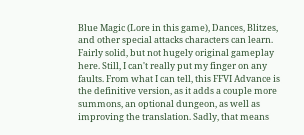Blue Magic (Lore in this game), Dances, Blitzes, and other special attacks characters can learn. Fairly solid, but not hugely original gameplay here. Still, I can't really put my finger on any faults. From what I can tell, this FFVI Advance is the definitive version, as it adds a couple more summons, an optional dungeon, as well as improving the translation. Sadly, that means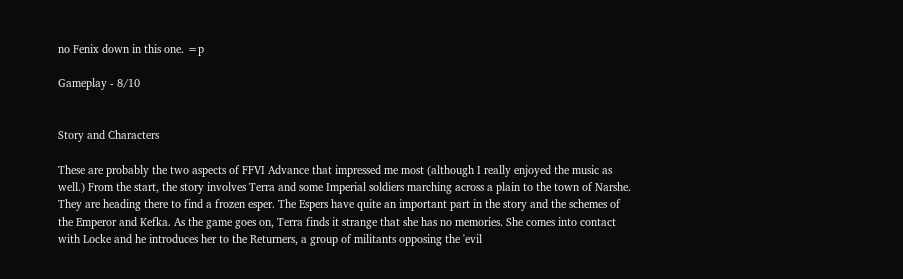no Fenix down in this one. =p

Gameplay - 8/10


Story and Characters

These are probably the two aspects of FFVI Advance that impressed me most (although I really enjoyed the music as well.) From the start, the story involves Terra and some Imperial soldiers marching across a plain to the town of Narshe. They are heading there to find a frozen esper. The Espers have quite an important part in the story and the schemes of the Emperor and Kefka. As the game goes on, Terra finds it strange that she has no memories. She comes into contact with Locke and he introduces her to the Returners, a group of militants opposing the 'evil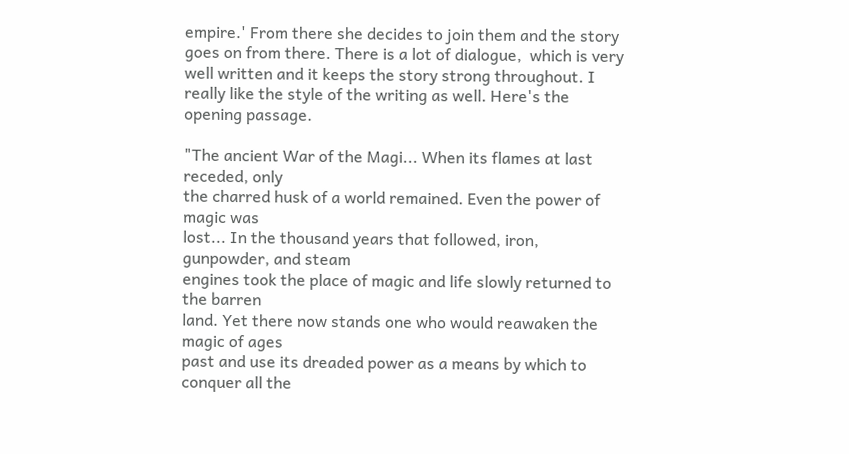empire.' From there she decides to join them and the story goes on from there. There is a lot of dialogue,  which is very well written and it keeps the story strong throughout. I really like the style of the writing as well. Here's the opening passage.

"The ancient War of the Magi... When its flames at last receded, only
the charred husk of a world remained. Even the power of magic was
lost... In the thousand years that followed, iron, gunpowder, and steam
engines took the place of magic and life slowly returned to the barren
land. Yet there now stands one who would reawaken the magic of ages
past and use its dreaded power as a means by which to conquer all the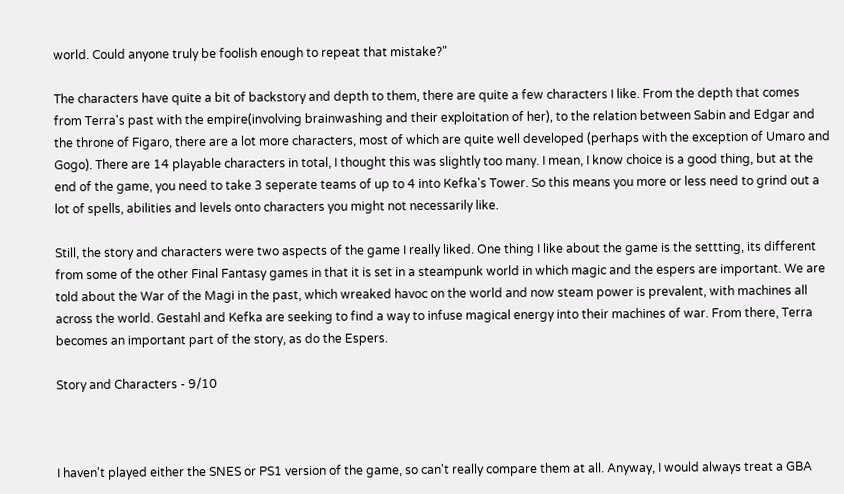world. Could anyone truly be foolish enough to repeat that mistake?"

The characters have quite a bit of backstory and depth to them, there are quite a few characters I like. From the depth that comes from Terra's past with the empire(involving brainwashing and their exploitation of her), to the relation between Sabin and Edgar and the throne of Figaro, there are a lot more characters, most of which are quite well developed (perhaps with the exception of Umaro and Gogo). There are 14 playable characters in total, I thought this was slightly too many. I mean, I know choice is a good thing, but at the end of the game, you need to take 3 seperate teams of up to 4 into Kefka's Tower. So this means you more or less need to grind out a lot of spells, abilities and levels onto characters you might not necessarily like.

Still, the story and characters were two aspects of the game I really liked. One thing I like about the game is the settting, its different from some of the other Final Fantasy games in that it is set in a steampunk world in which magic and the espers are important. We are told about the War of the Magi in the past, which wreaked havoc on the world and now steam power is prevalent, with machines all across the world. Gestahl and Kefka are seeking to find a way to infuse magical energy into their machines of war. From there, Terra becomes an important part of the story, as do the Espers.

Story and Characters - 9/10



I haven't played either the SNES or PS1 version of the game, so can't really compare them at all. Anyway, I would always treat a GBA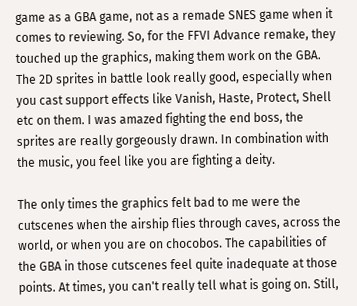game as a GBA game, not as a remade SNES game when it comes to reviewing. So, for the FFVI Advance remake, they touched up the graphics, making them work on the GBA. The 2D sprites in battle look really good, especially when you cast support effects like Vanish, Haste, Protect, Shell etc on them. I was amazed fighting the end boss, the sprites are really gorgeously drawn. In combination with the music, you feel like you are fighting a deity.

The only times the graphics felt bad to me were the cutscenes when the airship flies through caves, across the world, or when you are on chocobos. The capabilities of the GBA in those cutscenes feel quite inadequate at those points. At times, you can't really tell what is going on. Still,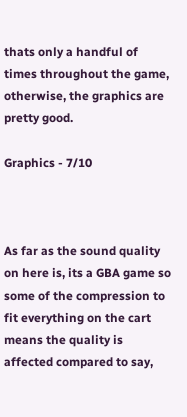thats only a handful of times throughout the game, otherwise, the graphics are pretty good.

Graphics - 7/10



As far as the sound quality on here is, its a GBA game so some of the compression to fit everything on the cart means the quality is affected compared to say,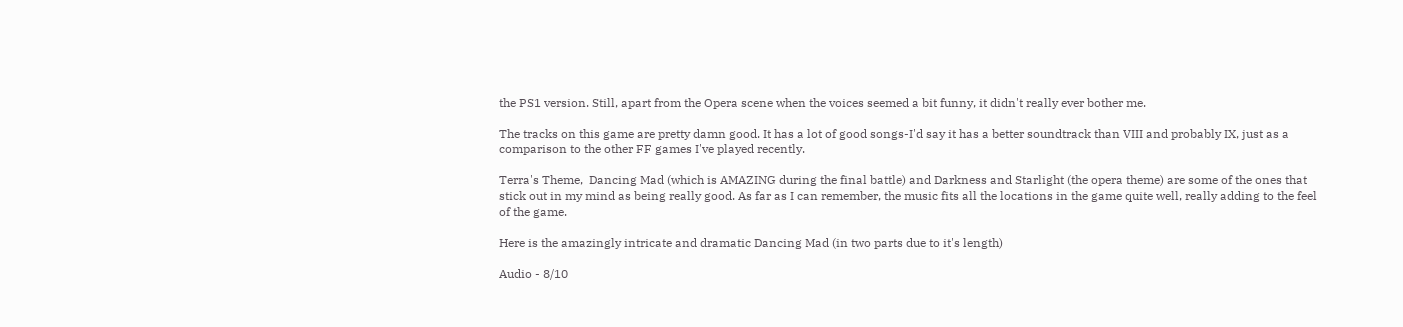the PS1 version. Still, apart from the Opera scene when the voices seemed a bit funny, it didn't really ever bother me.

The tracks on this game are pretty damn good. It has a lot of good songs-I'd say it has a better soundtrack than VIII and probably IX, just as a comparison to the other FF games I've played recently.

Terra's Theme,  Dancing Mad (which is AMAZING during the final battle) and Darkness and Starlight (the opera theme) are some of the ones that stick out in my mind as being really good. As far as I can remember, the music fits all the locations in the game quite well, really adding to the feel of the game.

Here is the amazingly intricate and dramatic Dancing Mad (in two parts due to it's length)

Audio - 8/10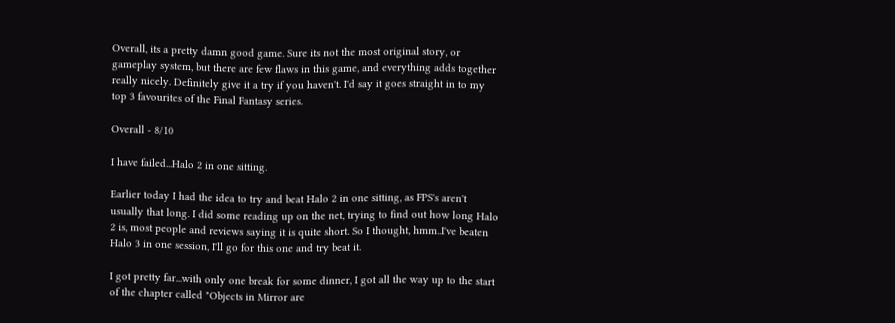Overall, its a pretty damn good game. Sure its not the most original story, or gameplay system, but there are few flaws in this game, and everything adds together really nicely. Definitely give it a try if you haven't. I'd say it goes straight in to my top 3 favourites of the Final Fantasy series.

Overall - 8/10

I have failed...Halo 2 in one sitting.

Earlier today I had the idea to try and beat Halo 2 in one sitting, as FPS's aren't usually that long. I did some reading up on the net, trying to find out how long Halo 2 is, most people and reviews saying it is quite short. So I thought, hmm..I've beaten Halo 3 in one session, I'll go for this one and try beat it.

I got pretty far...with only one break for some dinner, I got all the way up to the start of the chapter called "Objects in Mirror are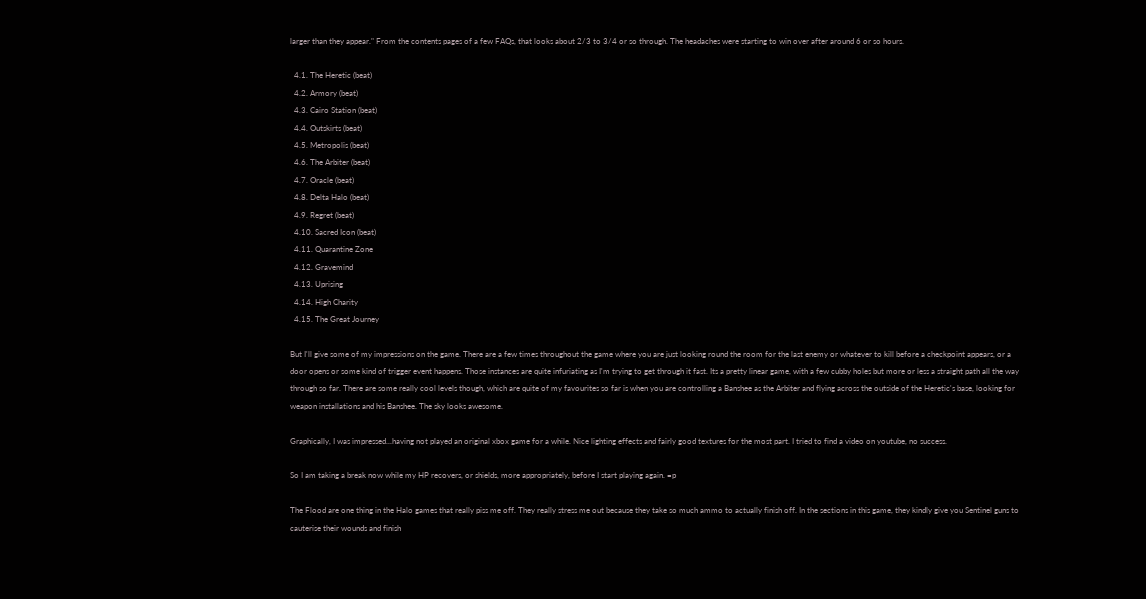larger than they appear." From the contents pages of a few FAQs, that looks about 2/3 to 3/4 or so through. The headaches were starting to win over after around 6 or so hours.

  4.1. The Heretic (beat)
  4.2. Armory (beat)
  4.3. Cairo Station (beat)
  4.4. Outskirts (beat)
  4.5. Metropolis (beat)
  4.6. The Arbiter (beat)
  4.7. Oracle (beat)
  4.8. Delta Halo (beat)
  4.9. Regret (beat)
  4.10. Sacred Icon (beat)
  4.11. Quarantine Zone
  4.12. Gravemind
  4.13. Uprising
  4.14. High Charity
  4.15. The Great Journey

But I'll give some of my impressions on the game. There are a few times throughout the game where you are just looking round the room for the last enemy or whatever to kill before a checkpoint appears, or a door opens or some kind of trigger event happens. Those instances are quite infuriating as I'm trying to get through it fast. Its a pretty linear game, with a few cubby holes but more or less a straight path all the way through so far. There are some really cool levels though, which are quite of my favourites so far is when you are controlling a Banshee as the Arbiter and flying across the outside of the Heretic's base, looking for weapon installations and his Banshee. The sky looks awesome.

Graphically, I was impressed...having not played an original xbox game for a while. Nice lighting effects and fairly good textures for the most part. I tried to find a video on youtube, no success.

So I am taking a break now while my HP recovers, or shields, more appropriately, before I start playing again. =p

The Flood are one thing in the Halo games that really piss me off. They really stress me out because they take so much ammo to actually finish off. In the sections in this game, they kindly give you Sentinel guns to cauterise their wounds and finish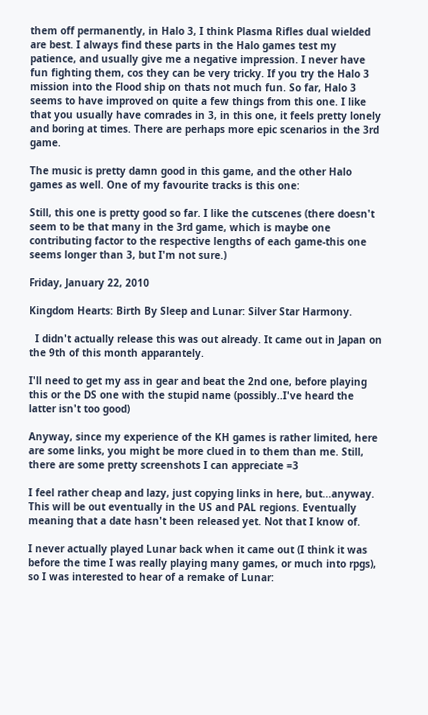them off permanently, in Halo 3, I think Plasma Rifles dual wielded are best. I always find these parts in the Halo games test my patience, and usually give me a negative impression. I never have fun fighting them, cos they can be very tricky. If you try the Halo 3 mission into the Flood ship on thats not much fun. So far, Halo 3 seems to have improved on quite a few things from this one. I like that you usually have comrades in 3, in this one, it feels pretty lonely and boring at times. There are perhaps more epic scenarios in the 3rd game.

The music is pretty damn good in this game, and the other Halo games as well. One of my favourite tracks is this one:

Still, this one is pretty good so far. I like the cutscenes (there doesn't seem to be that many in the 3rd game, which is maybe one contributing factor to the respective lengths of each game-this one seems longer than 3, but I'm not sure.)

Friday, January 22, 2010

Kingdom Hearts: Birth By Sleep and Lunar: Silver Star Harmony.

  I didn't actually release this was out already. It came out in Japan on the 9th of this month apparantely.

I'll need to get my ass in gear and beat the 2nd one, before playing this or the DS one with the stupid name (possibly..I've heard the latter isn't too good)

Anyway, since my experience of the KH games is rather limited, here are some links, you might be more clued in to them than me. Still, there are some pretty screenshots I can appreciate =3

I feel rather cheap and lazy, just copying links in here, but...anyway. This will be out eventually in the US and PAL regions. Eventually meaning that a date hasn't been released yet. Not that I know of.

I never actually played Lunar back when it came out (I think it was before the time I was really playing many games, or much into rpgs), so I was interested to hear of a remake of Lunar: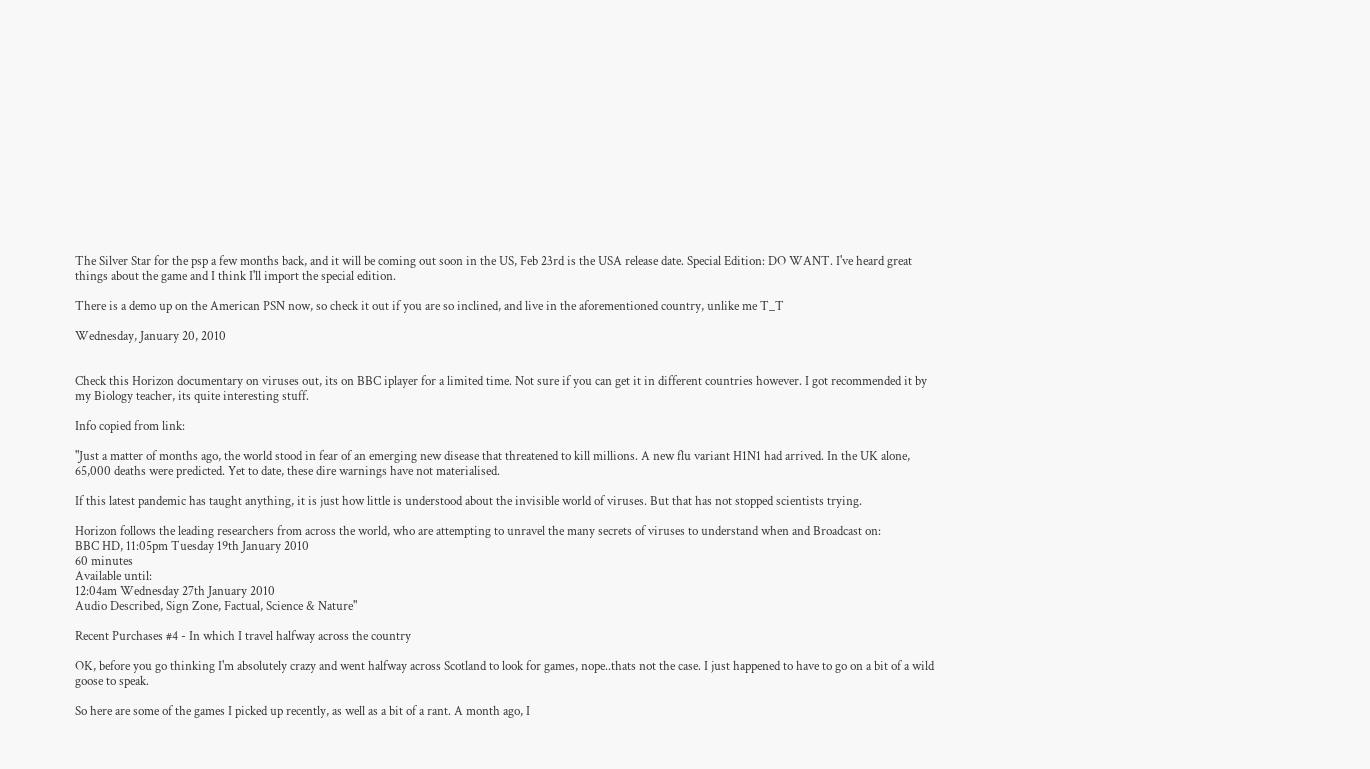The Silver Star for the psp a few months back, and it will be coming out soon in the US, Feb 23rd is the USA release date. Special Edition: DO WANT. I've heard great things about the game and I think I'll import the special edition.

There is a demo up on the American PSN now, so check it out if you are so inclined, and live in the aforementioned country, unlike me T_T

Wednesday, January 20, 2010


Check this Horizon documentary on viruses out, its on BBC iplayer for a limited time. Not sure if you can get it in different countries however. I got recommended it by my Biology teacher, its quite interesting stuff.

Info copied from link:

"Just a matter of months ago, the world stood in fear of an emerging new disease that threatened to kill millions. A new flu variant H1N1 had arrived. In the UK alone, 65,000 deaths were predicted. Yet to date, these dire warnings have not materialised.

If this latest pandemic has taught anything, it is just how little is understood about the invisible world of viruses. But that has not stopped scientists trying.

Horizon follows the leading researchers from across the world, who are attempting to unravel the many secrets of viruses to understand when and Broadcast on:
BBC HD, 11:05pm Tuesday 19th January 2010
60 minutes
Available until:
12:04am Wednesday 27th January 2010
Audio Described, Sign Zone, Factual, Science & Nature"

Recent Purchases #4 - In which I travel halfway across the country

OK, before you go thinking I'm absolutely crazy and went halfway across Scotland to look for games, nope..thats not the case. I just happened to have to go on a bit of a wild goose to speak.

So here are some of the games I picked up recently, as well as a bit of a rant. A month ago, I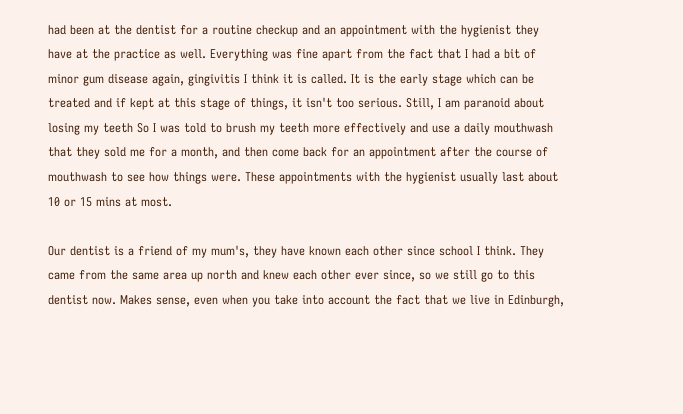had been at the dentist for a routine checkup and an appointment with the hygienist they have at the practice as well. Everything was fine apart from the fact that I had a bit of minor gum disease again, gingivitis I think it is called. It is the early stage which can be treated and if kept at this stage of things, it isn't too serious. Still, I am paranoid about losing my teeth So I was told to brush my teeth more effectively and use a daily mouthwash that they sold me for a month, and then come back for an appointment after the course of mouthwash to see how things were. These appointments with the hygienist usually last about 10 or 15 mins at most.

Our dentist is a friend of my mum's, they have known each other since school I think. They came from the same area up north and knew each other ever since, so we still go to this dentist now. Makes sense, even when you take into account the fact that we live in Edinburgh,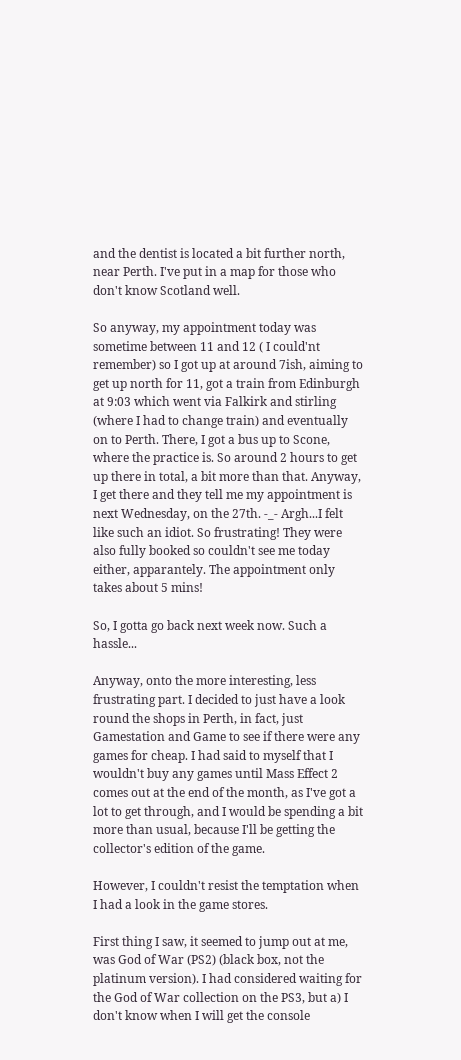and the dentist is located a bit further north, near Perth. I've put in a map for those who don't know Scotland well.

So anyway, my appointment today was sometime between 11 and 12 ( I could'nt remember) so I got up at around 7ish, aiming to get up north for 11, got a train from Edinburgh at 9:03 which went via Falkirk and stirling (where I had to change train) and eventually on to Perth. There, I got a bus up to Scone, where the practice is. So around 2 hours to get up there in total, a bit more than that. Anyway, I get there and they tell me my appointment is next Wednesday, on the 27th. -_- Argh...I felt like such an idiot. So frustrating! They were also fully booked so couldn't see me today either, apparantely. The appointment only takes about 5 mins!

So, I gotta go back next week now. Such a hassle...

Anyway, onto the more interesting, less frustrating part. I decided to just have a look round the shops in Perth, in fact, just Gamestation and Game to see if there were any games for cheap. I had said to myself that I wouldn't buy any games until Mass Effect 2 comes out at the end of the month, as I've got a lot to get through, and I would be spending a bit more than usual, because I'll be getting the collector's edition of the game.

However, I couldn't resist the temptation when I had a look in the game stores.

First thing I saw, it seemed to jump out at me, was God of War (PS2) (black box, not the platinum version). I had considered waiting for the God of War collection on the PS3, but a) I don't know when I will get the console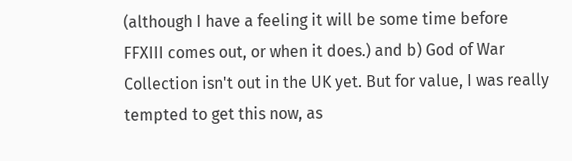(although I have a feeling it will be some time before FFXIII comes out, or when it does.) and b) God of War Collection isn't out in the UK yet. But for value, I was really tempted to get this now, as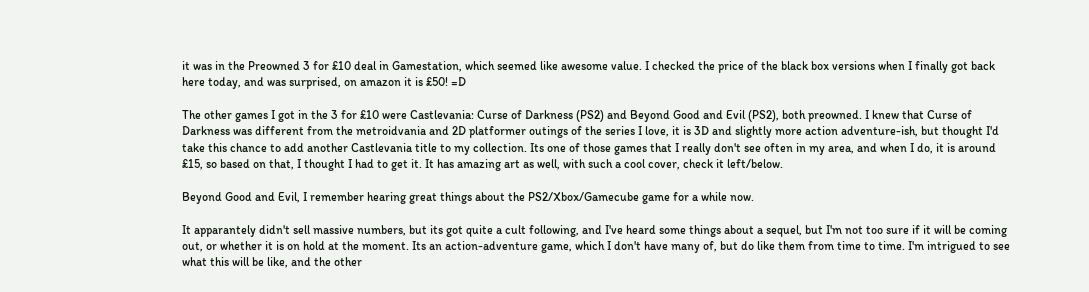it was in the Preowned 3 for £10 deal in Gamestation, which seemed like awesome value. I checked the price of the black box versions when I finally got back here today, and was surprised, on amazon it is £50! =D

The other games I got in the 3 for £10 were Castlevania: Curse of Darkness (PS2) and Beyond Good and Evil (PS2), both preowned. I knew that Curse of Darkness was different from the metroidvania and 2D platformer outings of the series I love, it is 3D and slightly more action adventure-ish, but thought I'd take this chance to add another Castlevania title to my collection. Its one of those games that I really don't see often in my area, and when I do, it is around £15, so based on that, I thought I had to get it. It has amazing art as well, with such a cool cover, check it left/below.

Beyond Good and Evil, I remember hearing great things about the PS2/Xbox/Gamecube game for a while now.

It apparantely didn't sell massive numbers, but its got quite a cult following, and I've heard some things about a sequel, but I'm not too sure if it will be coming out, or whether it is on hold at the moment. Its an action-adventure game, which I don't have many of, but do like them from time to time. I'm intrigued to see what this will be like, and the other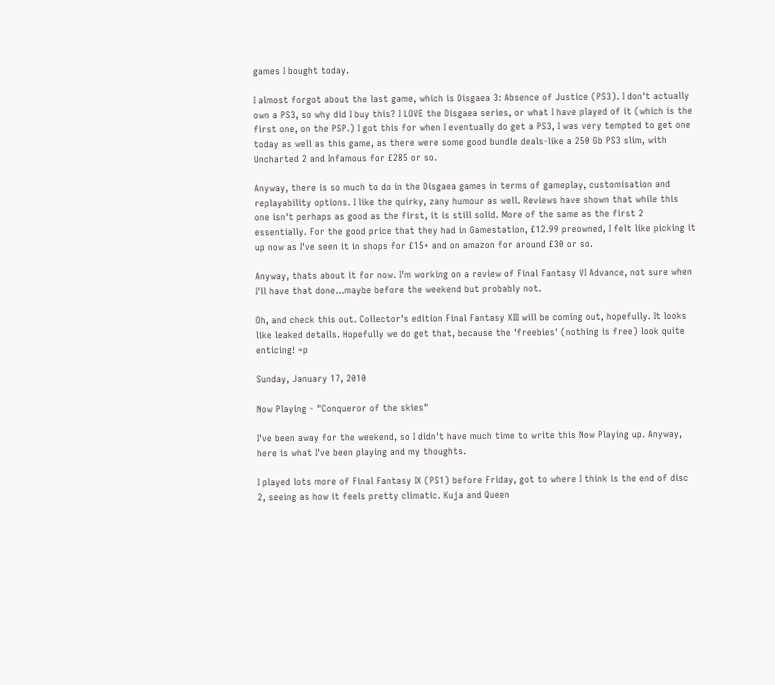games I bought today.

I almost forgot about the last game, which is Disgaea 3: Absence of Justice (PS3). I don't actually own a PS3, so why did I buy this? I LOVE the Disgaea series, or what I have played of it (which is the first one, on the PSP.) I got this for when I eventually do get a PS3, I was very tempted to get one today as well as this game, as there were some good bundle deals-like a 250 Gb PS3 slim, with Uncharted 2 and Infamous for £285 or so.

Anyway, there is so much to do in the Disgaea games in terms of gameplay, customisation and replayability options. I like the quirky, zany humour as well. Reviews have shown that while this one isn't perhaps as good as the first, it is still solid. More of the same as the first 2 essentially. For the good price that they had in Gamestation, £12.99 preowned, I felt like picking it up now as I've seen it in shops for £15+ and on amazon for around £30 or so.

Anyway, thats about it for now. I'm working on a review of Final Fantasy VI Advance, not sure when I'll have that done...maybe before the weekend but probably not.

Oh, and check this out. Collector's edition Final Fantasy XIII will be coming out, hopefully. It looks like leaked details. Hopefully we do get that, because the 'freebies' (nothing is free) look quite enticing! =p

Sunday, January 17, 2010

Now Playing - "Conqueror of the skies"

I've been away for the weekend, so I didn't have much time to write this Now Playing up. Anyway, here is what I've been playing and my thoughts.

I played lots more of Final Fantasy IX (PS1) before Friday, got to where I think is the end of disc 2, seeing as how it feels pretty climatic. Kuja and Queen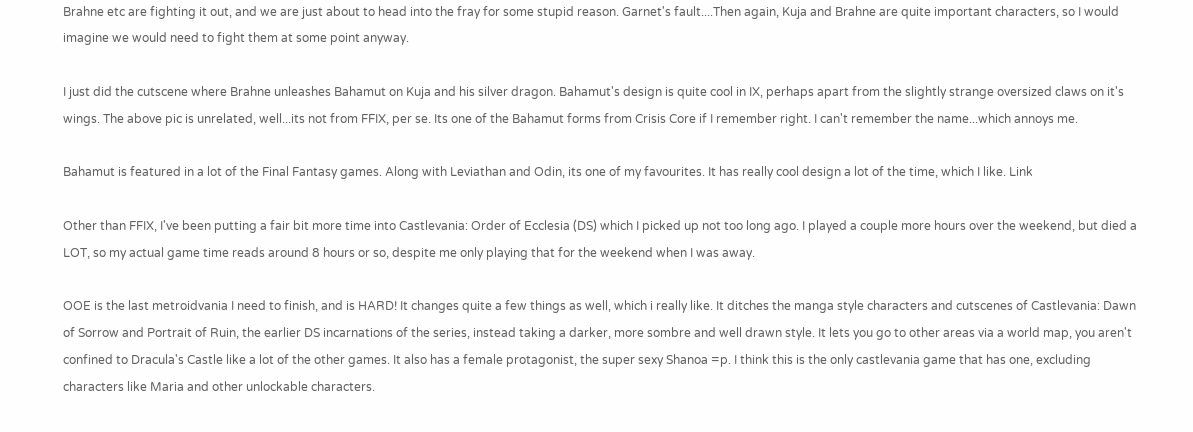Brahne etc are fighting it out, and we are just about to head into the fray for some stupid reason. Garnet's fault....Then again, Kuja and Brahne are quite important characters, so I would imagine we would need to fight them at some point anyway.

I just did the cutscene where Brahne unleashes Bahamut on Kuja and his silver dragon. Bahamut's design is quite cool in IX, perhaps apart from the slightly strange oversized claws on it's wings. The above pic is unrelated, well...its not from FFIX, per se. Its one of the Bahamut forms from Crisis Core if I remember right. I can't remember the name...which annoys me.

Bahamut is featured in a lot of the Final Fantasy games. Along with Leviathan and Odin, its one of my favourites. It has really cool design a lot of the time, which I like. Link

Other than FFIX, I've been putting a fair bit more time into Castlevania: Order of Ecclesia (DS) which I picked up not too long ago. I played a couple more hours over the weekend, but died a LOT, so my actual game time reads around 8 hours or so, despite me only playing that for the weekend when I was away.

OOE is the last metroidvania I need to finish, and is HARD! It changes quite a few things as well, which i really like. It ditches the manga style characters and cutscenes of Castlevania: Dawn of Sorrow and Portrait of Ruin, the earlier DS incarnations of the series, instead taking a darker, more sombre and well drawn style. It lets you go to other areas via a world map, you aren't confined to Dracula's Castle like a lot of the other games. It also has a female protagonist, the super sexy Shanoa =p. I think this is the only castlevania game that has one, excluding characters like Maria and other unlockable characters.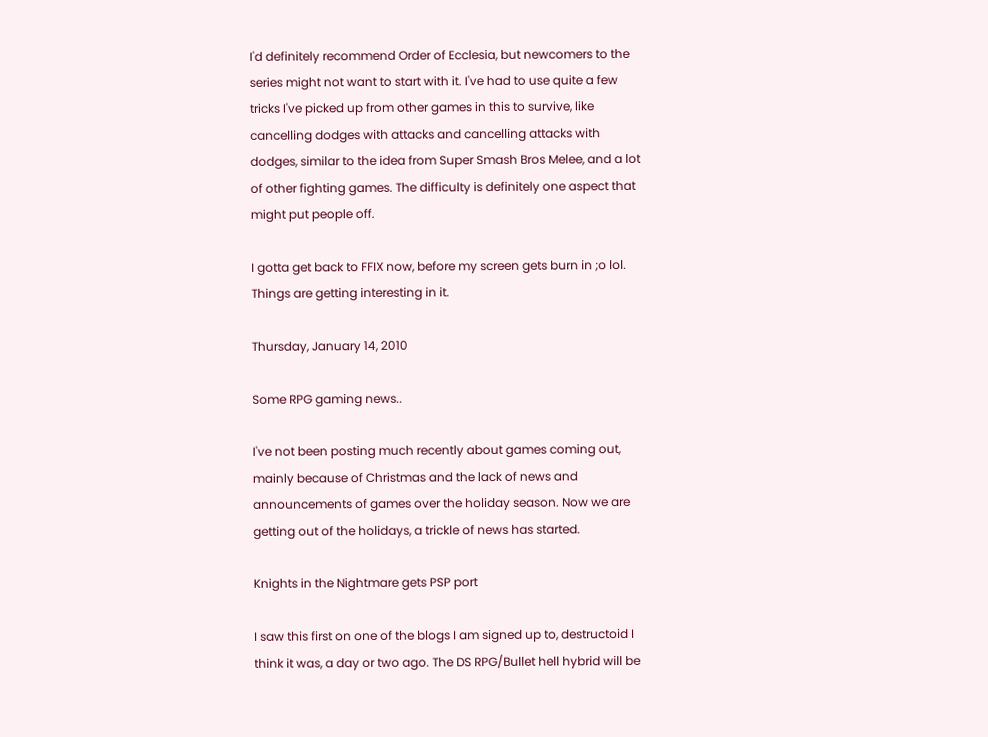I'd definitely recommend Order of Ecclesia, but newcomers to the series might not want to start with it. I've had to use quite a few tricks I've picked up from other games in this to survive, like cancelling dodges with attacks and cancelling attacks with dodges, similar to the idea from Super Smash Bros Melee, and a lot of other fighting games. The difficulty is definitely one aspect that might put people off.

I gotta get back to FFIX now, before my screen gets burn in ;o lol. Things are getting interesting in it.

Thursday, January 14, 2010

Some RPG gaming news..

I've not been posting much recently about games coming out, mainly because of Christmas and the lack of news and announcements of games over the holiday season. Now we are getting out of the holidays, a trickle of news has started.

Knights in the Nightmare gets PSP port

I saw this first on one of the blogs I am signed up to, destructoid I think it was, a day or two ago. The DS RPG/Bullet hell hybrid will be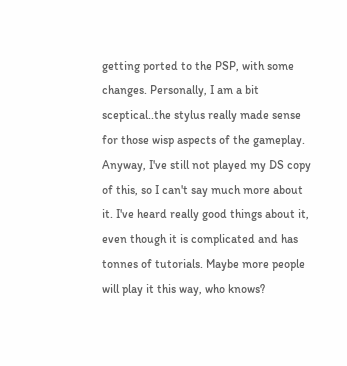getting ported to the PSP, with some changes. Personally, I am a bit sceptical..the stylus really made sense for those wisp aspects of the gameplay. Anyway, I've still not played my DS copy of this, so I can't say much more about it. I've heard really good things about it, even though it is complicated and has tonnes of tutorials. Maybe more people will play it this way, who knows?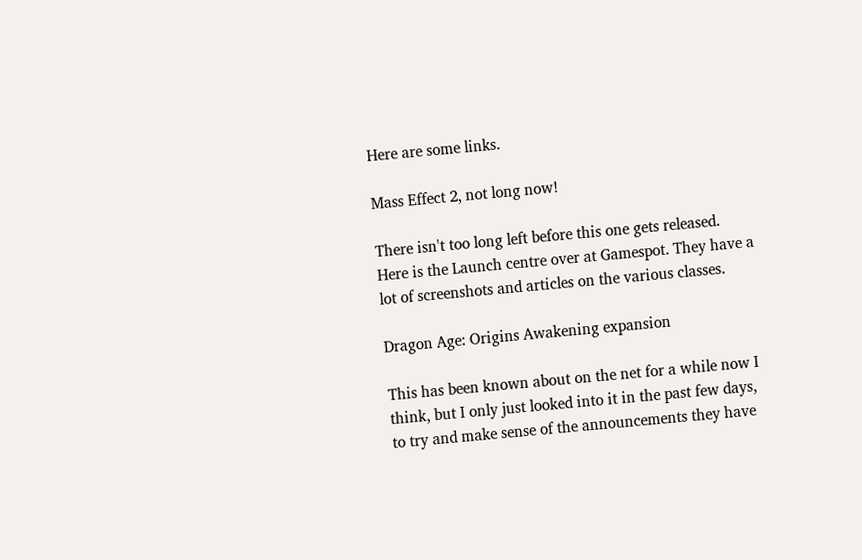Here are some links.

Mass Effect 2, not long now!

There isn't too long left before this one gets released. Here is the Launch centre over at Gamespot. They have a lot of screenshots and articles on the various classes.

Dragon Age: Origins Awakening expansion

This has been known about on the net for a while now I think, but I only just looked into it in the past few days, to try and make sense of the announcements they have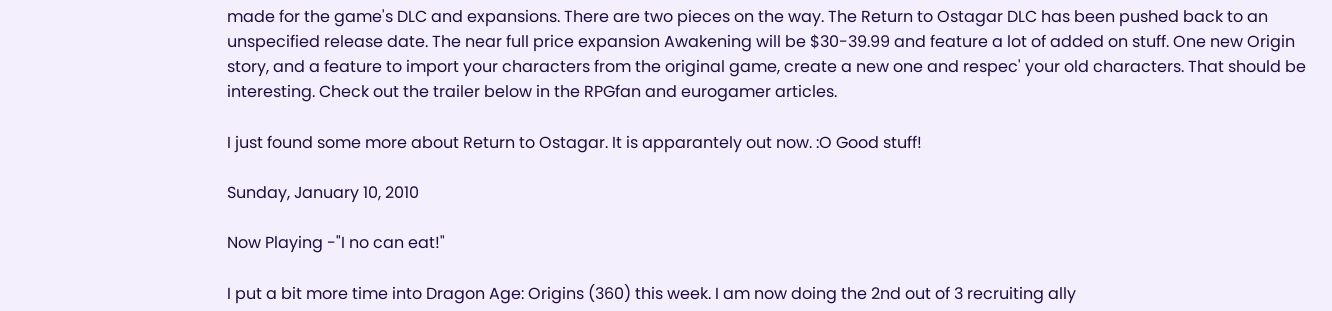made for the game's DLC and expansions. There are two pieces on the way. The Return to Ostagar DLC has been pushed back to an unspecified release date. The near full price expansion Awakening will be $30-39.99 and feature a lot of added on stuff. One new Origin story, and a feature to import your characters from the original game, create a new one and respec' your old characters. That should be interesting. Check out the trailer below in the RPGfan and eurogamer articles.

I just found some more about Return to Ostagar. It is apparantely out now. :O Good stuff!

Sunday, January 10, 2010

Now Playing -"I no can eat!"

I put a bit more time into Dragon Age: Origins (360) this week. I am now doing the 2nd out of 3 recruiting ally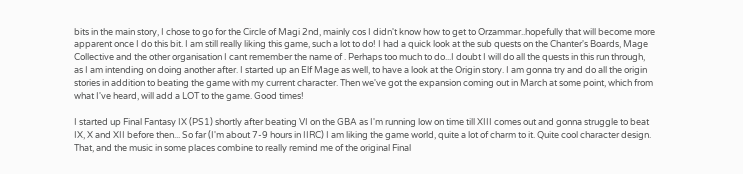bits in the main story, I chose to go for the Circle of Magi 2nd, mainly cos I didn't know how to get to Orzammar..hopefully that will become more apparent once I do this bit. I am still really liking this game, such a lot to do! I had a quick look at the sub quests on the Chanter's Boards, Mage Collective and the other organisation I cant remember the name of . Perhaps too much to do...I doubt I will do all the quests in this run through, as I am intending on doing another after. I started up an Elf Mage as well, to have a look at the Origin story. I am gonna try and do all the origin stories in addition to beating the game with my current character. Then we've got the expansion coming out in March at some point, which from what I've heard, will add a LOT to the game. Good times!

I started up Final Fantasy IX (PS1) shortly after beating VI on the GBA as I'm running low on time till XIII comes out and gonna struggle to beat IX, X and XII before then... So far (I'm about 7-9 hours in IIRC) I am liking the game world, quite a lot of charm to it. Quite cool character design. That, and the music in some places combine to really remind me of the original Final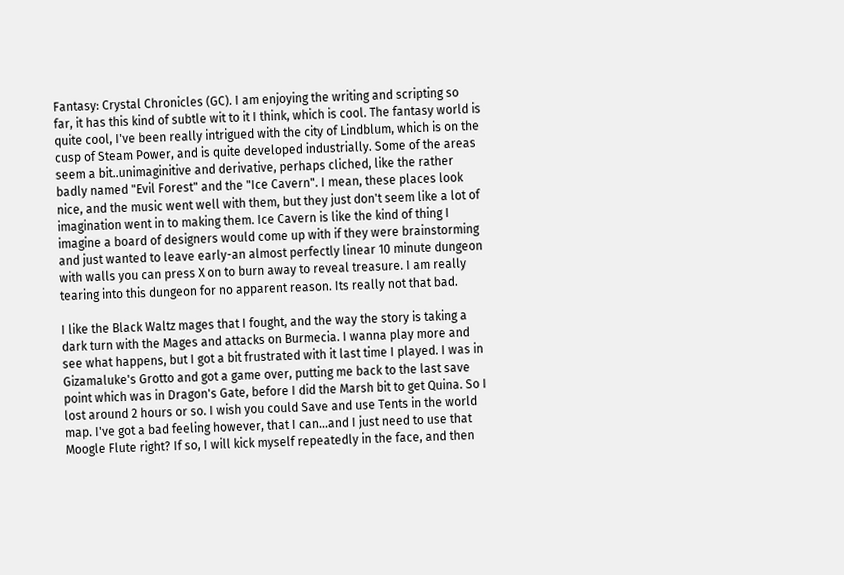Fantasy: Crystal Chronicles (GC). I am enjoying the writing and scripting so far, it has this kind of subtle wit to it I think, which is cool. The fantasy world is quite cool, I've been really intrigued with the city of Lindblum, which is on the cusp of Steam Power, and is quite developed industrially. Some of the areas seem a bit..unimaginitive and derivative, perhaps cliched, like the rather badly named "Evil Forest" and the "Ice Cavern". I mean, these places look nice, and the music went well with them, but they just don't seem like a lot of imagination went in to making them. Ice Cavern is like the kind of thing I imagine a board of designers would come up with if they were brainstorming and just wanted to leave early-an almost perfectly linear 10 minute dungeon with walls you can press X on to burn away to reveal treasure. I am really tearing into this dungeon for no apparent reason. Its really not that bad.

I like the Black Waltz mages that I fought, and the way the story is taking a dark turn with the Mages and attacks on Burmecia. I wanna play more and see what happens, but I got a bit frustrated with it last time I played. I was in Gizamaluke's Grotto and got a game over, putting me back to the last save point which was in Dragon's Gate, before I did the Marsh bit to get Quina. So I lost around 2 hours or so. I wish you could Save and use Tents in the world map. I've got a bad feeling however, that I can...and I just need to use that Moogle Flute right? If so, I will kick myself repeatedly in the face, and then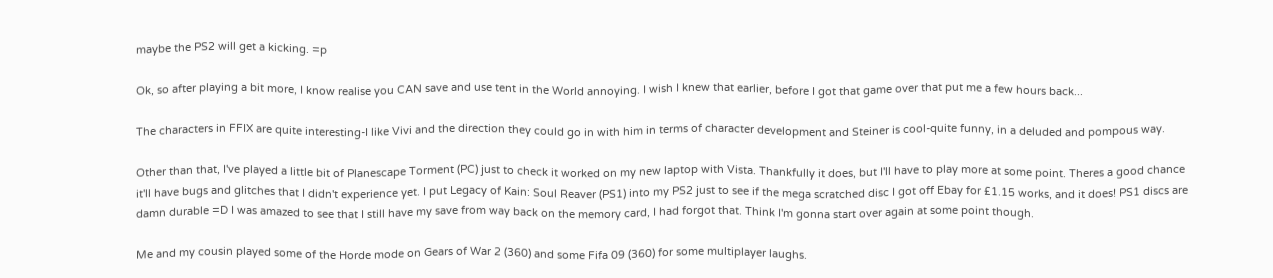maybe the PS2 will get a kicking. =p

Ok, so after playing a bit more, I know realise you CAN save and use tent in the World annoying. I wish I knew that earlier, before I got that game over that put me a few hours back...

The characters in FFIX are quite interesting-I like Vivi and the direction they could go in with him in terms of character development and Steiner is cool-quite funny, in a deluded and pompous way.

Other than that, I've played a little bit of Planescape Torment (PC) just to check it worked on my new laptop with Vista. Thankfully it does, but I'll have to play more at some point. Theres a good chance it'll have bugs and glitches that I didn't experience yet. I put Legacy of Kain: Soul Reaver (PS1) into my PS2 just to see if the mega scratched disc I got off Ebay for £1.15 works, and it does! PS1 discs are damn durable =D I was amazed to see that I still have my save from way back on the memory card, I had forgot that. Think I'm gonna start over again at some point though.

Me and my cousin played some of the Horde mode on Gears of War 2 (360) and some Fifa 09 (360) for some multiplayer laughs.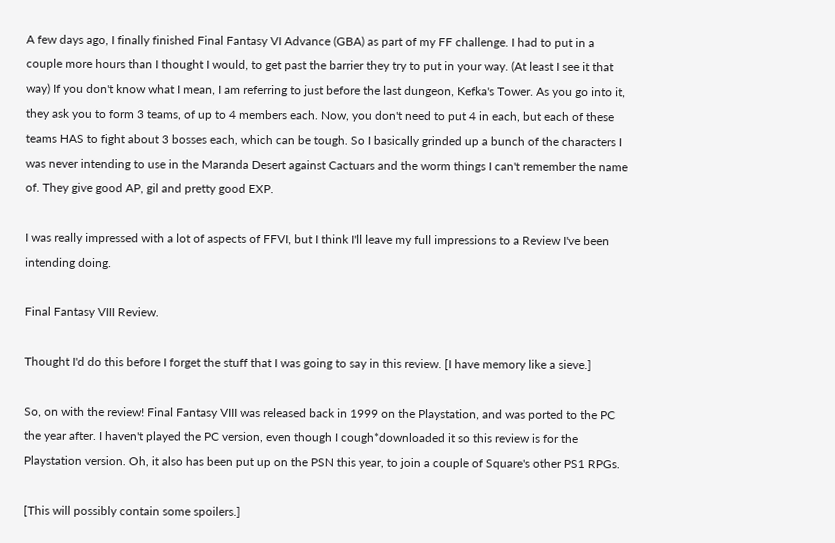A few days ago, I finally finished Final Fantasy VI Advance (GBA) as part of my FF challenge. I had to put in a couple more hours than I thought I would, to get past the barrier they try to put in your way. (At least I see it that way) If you don't know what I mean, I am referring to just before the last dungeon, Kefka's Tower. As you go into it, they ask you to form 3 teams, of up to 4 members each. Now, you don't need to put 4 in each, but each of these teams HAS to fight about 3 bosses each, which can be tough. So I basically grinded up a bunch of the characters I was never intending to use in the Maranda Desert against Cactuars and the worm things I can't remember the name of. They give good AP, gil and pretty good EXP.

I was really impressed with a lot of aspects of FFVI, but I think I'll leave my full impressions to a Review I've been intending doing.

Final Fantasy VIII Review.

Thought I'd do this before I forget the stuff that I was going to say in this review. [I have memory like a sieve.]

So, on with the review! Final Fantasy VIII was released back in 1999 on the Playstation, and was ported to the PC the year after. I haven't played the PC version, even though I cough*downloaded it so this review is for the Playstation version. Oh, it also has been put up on the PSN this year, to join a couple of Square's other PS1 RPGs.

[This will possibly contain some spoilers.]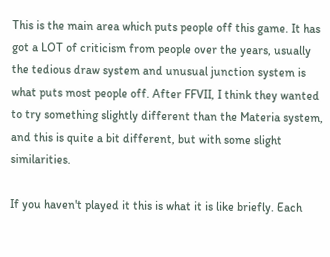This is the main area which puts people off this game. It has got a LOT of criticism from people over the years, usually the tedious draw system and unusual junction system is what puts most people off. After FFVII, I think they wanted to try something slightly different than the Materia system, and this is quite a bit different, but with some slight similarities.

If you haven't played it this is what it is like briefly. Each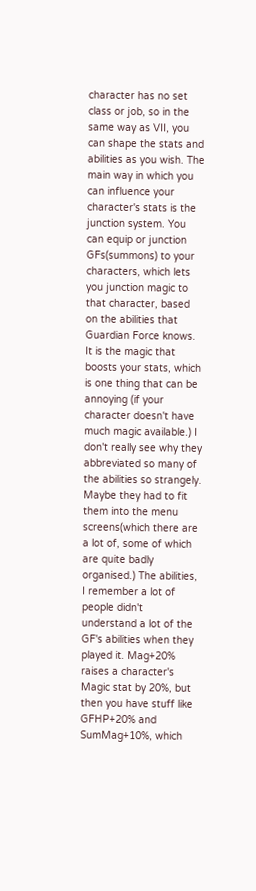character has no set class or job, so in the same way as VII, you can shape the stats and abilities as you wish. The main way in which you can influence your character's stats is the junction system. You can equip or junction GFs(summons) to your characters, which lets you junction magic to that character, based on the abilities that Guardian Force knows. It is the magic that boosts your stats, which is one thing that can be annoying (if your character doesn't have much magic available.) I don't really see why they abbreviated so many of the abilities so strangely. Maybe they had to fit them into the menu screens(which there are a lot of, some of which are quite badly organised.) The abilities, I remember a lot of people didn't understand a lot of the GF's abilities when they played it. Mag+20% raises a character's Magic stat by 20%, but then you have stuff like GFHP+20% and SumMag+10%, which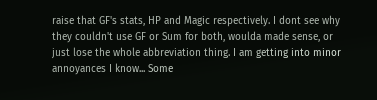raise that GF's stats, HP and Magic respectively. I dont see why they couldn't use GF or Sum for both, woulda made sense, or just lose the whole abbreviation thing. I am getting into minor annoyances I know... Some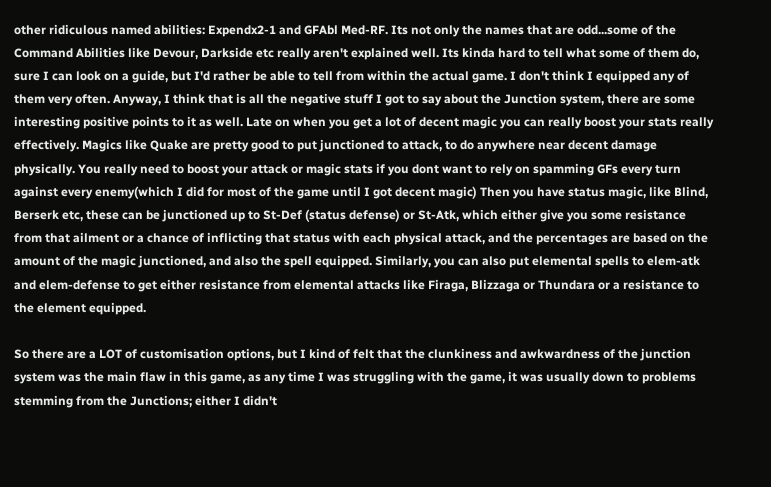other ridiculous named abilities: Expendx2-1 and GFAbl Med-RF. Its not only the names that are odd...some of the Command Abilities like Devour, Darkside etc really aren't explained well. Its kinda hard to tell what some of them do, sure I can look on a guide, but I'd rather be able to tell from within the actual game. I don't think I equipped any of them very often. Anyway, I think that is all the negative stuff I got to say about the Junction system, there are some interesting positive points to it as well. Late on when you get a lot of decent magic you can really boost your stats really effectively. Magics like Quake are pretty good to put junctioned to attack, to do anywhere near decent damage physically. You really need to boost your attack or magic stats if you dont want to rely on spamming GFs every turn against every enemy(which I did for most of the game until I got decent magic) Then you have status magic, like Blind, Berserk etc, these can be junctioned up to St-Def (status defense) or St-Atk, which either give you some resistance from that ailment or a chance of inflicting that status with each physical attack, and the percentages are based on the amount of the magic junctioned, and also the spell equipped. Similarly, you can also put elemental spells to elem-atk and elem-defense to get either resistance from elemental attacks like Firaga, Blizzaga or Thundara or a resistance to the element equipped.

So there are a LOT of customisation options, but I kind of felt that the clunkiness and awkwardness of the junction system was the main flaw in this game, as any time I was struggling with the game, it was usually down to problems stemming from the Junctions; either I didn't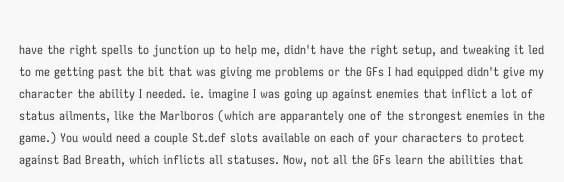have the right spells to junction up to help me, didn't have the right setup, and tweaking it led to me getting past the bit that was giving me problems or the GFs I had equipped didn't give my character the ability I needed. ie. imagine I was going up against enemies that inflict a lot of status ailments, like the Marlboros (which are apparantely one of the strongest enemies in the game.) You would need a couple St.def slots available on each of your characters to protect against Bad Breath, which inflicts all statuses. Now, not all the GFs learn the abilities that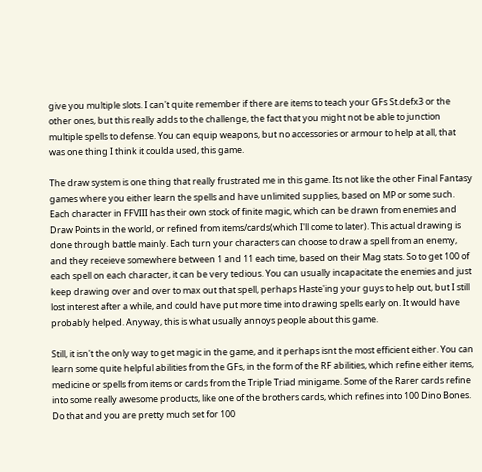give you multiple slots. I can't quite remember if there are items to teach your GFs St.defx3 or the other ones, but this really adds to the challenge, the fact that you might not be able to junction multiple spells to defense. You can equip weapons, but no accessories or armour to help at all, that was one thing I think it coulda used, this game.

The draw system is one thing that really frustrated me in this game. Its not like the other Final Fantasy games where you either learn the spells and have unlimited supplies, based on MP or some such. Each character in FFVIII has their own stock of finite magic, which can be drawn from enemies and Draw Points in the world, or refined from items/cards(which I'll come to later). This actual drawing is done through battle mainly. Each turn your characters can choose to draw a spell from an enemy, and they receieve somewhere between 1 and 11 each time, based on their Mag stats. So to get 100 of each spell on each character, it can be very tedious. You can usually incapacitate the enemies and just keep drawing over and over to max out that spell, perhaps Haste'ing your guys to help out, but I still lost interest after a while, and could have put more time into drawing spells early on. It would have probably helped. Anyway, this is what usually annoys people about this game.

Still, it isn't the only way to get magic in the game, and it perhaps isnt the most efficient either. You can learn some quite helpful abilities from the GFs, in the form of the RF abilities, which refine either items, medicine or spells from items or cards from the Triple Triad minigame. Some of the Rarer cards refine into some really awesome products, like one of the brothers cards, which refines into 100 Dino Bones. Do that and you are pretty much set for 100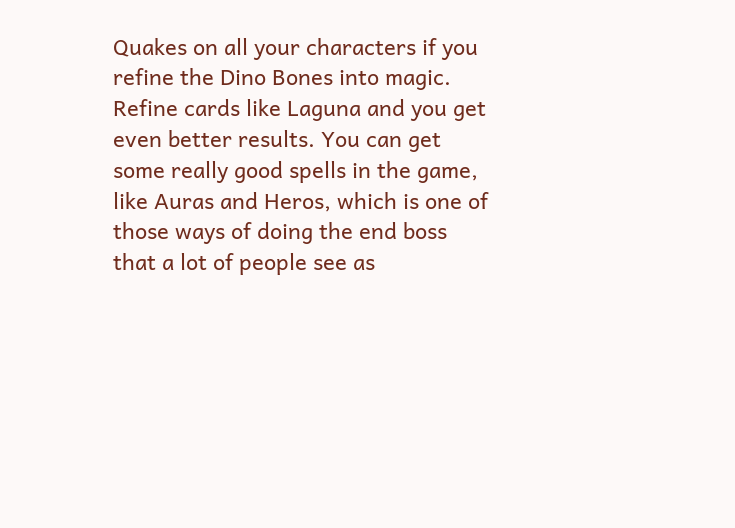Quakes on all your characters if you refine the Dino Bones into magic. Refine cards like Laguna and you get even better results. You can get some really good spells in the game, like Auras and Heros, which is one of those ways of doing the end boss that a lot of people see as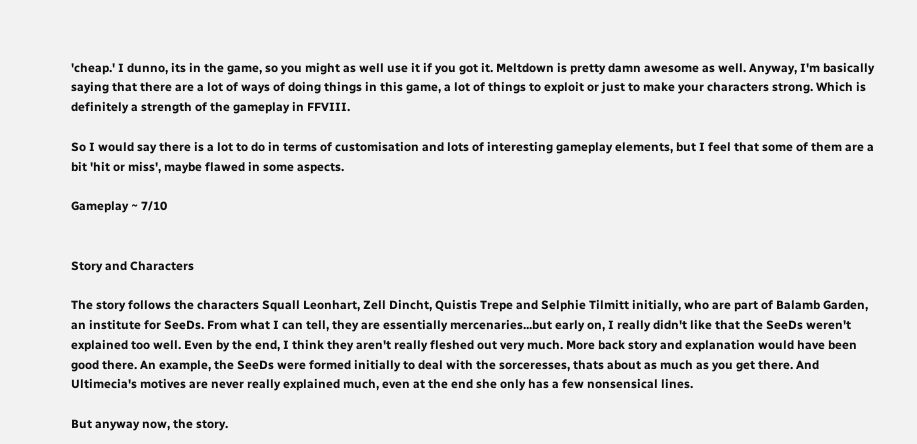'cheap.' I dunno, its in the game, so you might as well use it if you got it. Meltdown is pretty damn awesome as well. Anyway, I'm basically saying that there are a lot of ways of doing things in this game, a lot of things to exploit or just to make your characters strong. Which is definitely a strength of the gameplay in FFVIII.

So I would say there is a lot to do in terms of customisation and lots of interesting gameplay elements, but I feel that some of them are a bit 'hit or miss', maybe flawed in some aspects.

Gameplay ~ 7/10


Story and Characters

The story follows the characters Squall Leonhart, Zell Dincht, Quistis Trepe and Selphie Tilmitt initially, who are part of Balamb Garden, an institute for SeeDs. From what I can tell, they are essentially mercenaries...but early on, I really didn't like that the SeeDs weren't explained too well. Even by the end, I think they aren't really fleshed out very much. More back story and explanation would have been good there. An example, the SeeDs were formed initially to deal with the sorceresses, thats about as much as you get there. And Ultimecia's motives are never really explained much, even at the end she only has a few nonsensical lines.

But anyway now, the story.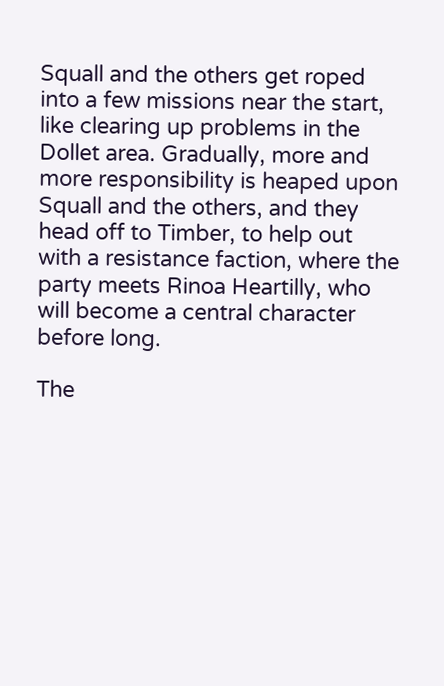Squall and the others get roped into a few missions near the start, like clearing up problems in the Dollet area. Gradually, more and more responsibility is heaped upon Squall and the others, and they head off to Timber, to help out with a resistance faction, where the party meets Rinoa Heartilly, who will become a central character before long.

The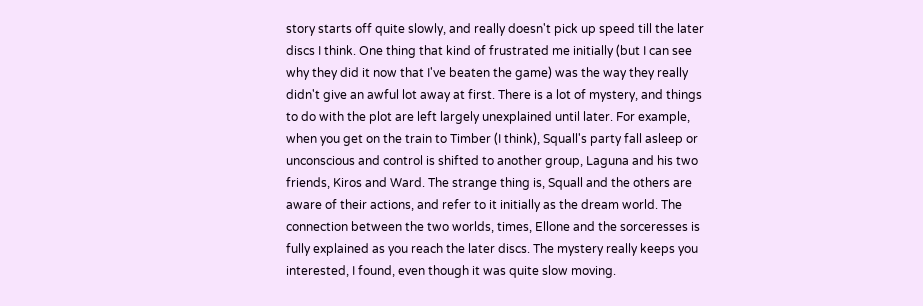story starts off quite slowly, and really doesn't pick up speed till the later discs I think. One thing that kind of frustrated me initially (but I can see why they did it now that I've beaten the game) was the way they really didn't give an awful lot away at first. There is a lot of mystery, and things to do with the plot are left largely unexplained until later. For example, when you get on the train to Timber (I think), Squall's party fall asleep or unconscious and control is shifted to another group, Laguna and his two friends, Kiros and Ward. The strange thing is, Squall and the others are aware of their actions, and refer to it initially as the dream world. The connection between the two worlds, times, Ellone and the sorceresses is fully explained as you reach the later discs. The mystery really keeps you interested, I found, even though it was quite slow moving.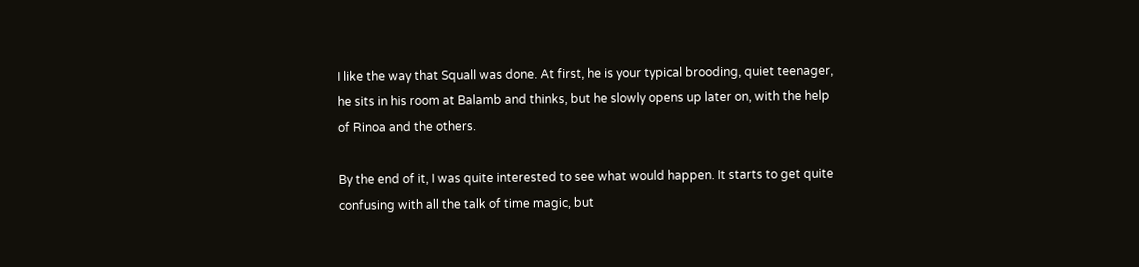I like the way that Squall was done. At first, he is your typical brooding, quiet teenager, he sits in his room at Balamb and thinks, but he slowly opens up later on, with the help of Rinoa and the others.

By the end of it, I was quite interested to see what would happen. It starts to get quite confusing with all the talk of time magic, but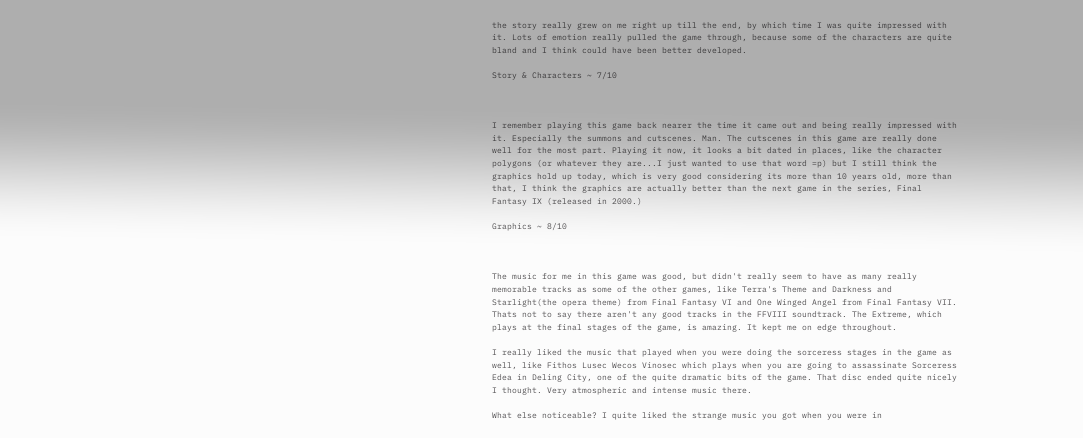the story really grew on me right up till the end, by which time I was quite impressed with it. Lots of emotion really pulled the game through, because some of the characters are quite bland and I think could have been better developed.

Story & Characters ~ 7/10



I remember playing this game back nearer the time it came out and being really impressed with it. Especially the summons and cutscenes. Man. The cutscenes in this game are really done well for the most part. Playing it now, it looks a bit dated in places, like the character polygons (or whatever they are...I just wanted to use that word =p) but I still think the graphics hold up today, which is very good considering its more than 10 years old, more than that, I think the graphics are actually better than the next game in the series, Final Fantasy IX (released in 2000.)

Graphics ~ 8/10



The music for me in this game was good, but didn't really seem to have as many really memorable tracks as some of the other games, like Terra's Theme and Darkness and Starlight(the opera theme) from Final Fantasy VI and One Winged Angel from Final Fantasy VII. Thats not to say there aren't any good tracks in the FFVIII soundtrack. The Extreme, which plays at the final stages of the game, is amazing. It kept me on edge throughout.

I really liked the music that played when you were doing the sorceress stages in the game as well, like Fithos Lusec Wecos Vinosec which plays when you are going to assassinate Sorceress Edea in Deling City, one of the quite dramatic bits of the game. That disc ended quite nicely I thought. Very atmospheric and intense music there.

What else noticeable? I quite liked the strange music you got when you were in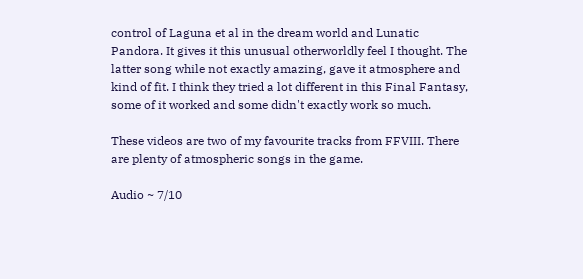control of Laguna et al in the dream world and Lunatic Pandora. It gives it this unusual otherworldly feel I thought. The latter song while not exactly amazing, gave it atmosphere and kind of fit. I think they tried a lot different in this Final Fantasy, some of it worked and some didn't exactly work so much.

These videos are two of my favourite tracks from FFVIII. There are plenty of atmospheric songs in the game.

Audio ~ 7/10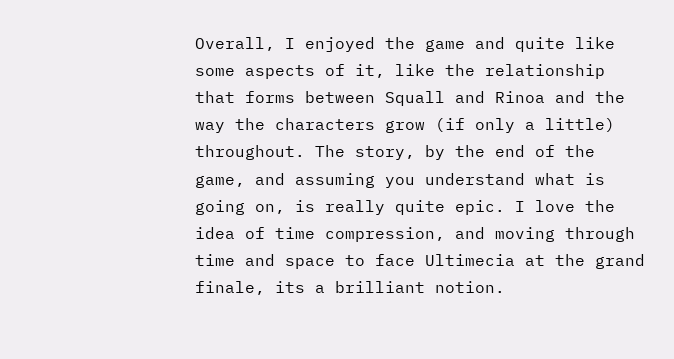Overall, I enjoyed the game and quite like some aspects of it, like the relationship that forms between Squall and Rinoa and the way the characters grow (if only a little) throughout. The story, by the end of the game, and assuming you understand what is going on, is really quite epic. I love the idea of time compression, and moving through time and space to face Ultimecia at the grand finale, its a brilliant notion.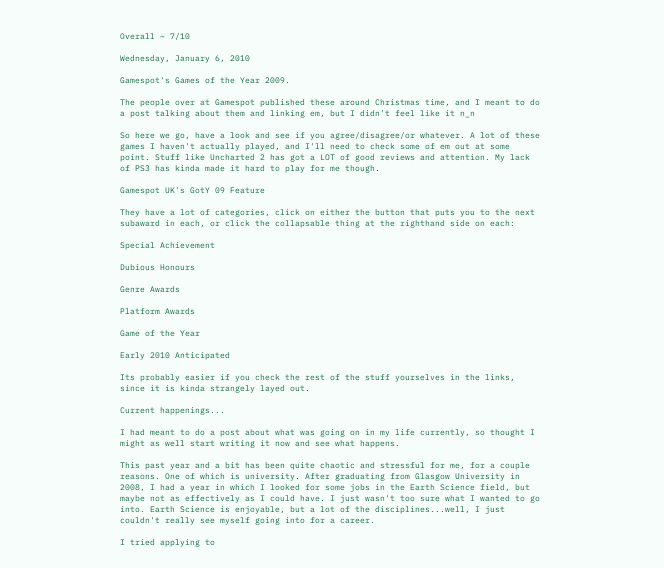Overall ~ 7/10

Wednesday, January 6, 2010

Gamespot's Games of the Year 2009.

The people over at Gamespot published these around Christmas time, and I meant to do a post talking about them and linking em, but I didn't feel like it n_n

So here we go, have a look and see if you agree/disagree/or whatever. A lot of these games I haven't actually played, and I'll need to check some of em out at some point. Stuff like Uncharted 2 has got a LOT of good reviews and attention. My lack of PS3 has kinda made it hard to play for me though.

Gamespot UK's GotY 09 Feature

They have a lot of categories, click on either the button that puts you to the next subaward in each, or click the collapsable thing at the righthand side on each:

Special Achievement

Dubious Honours

Genre Awards

Platform Awards

Game of the Year

Early 2010 Anticipated

Its probably easier if you check the rest of the stuff yourselves in the links, since it is kinda strangely layed out.

Current happenings...

I had meant to do a post about what was going on in my life currently, so thought I might as well start writing it now and see what happens.

This past year and a bit has been quite chaotic and stressful for me, for a couple reasons. One of which is university. After graduating from Glasgow University in 2008, I had a year in which I looked for some jobs in the Earth Science field, but maybe not as effectively as I could have. I just wasn't too sure what I wanted to go into. Earth Science is enjoyable, but a lot of the disciplines...well, I just couldn't really see myself going into for a career.

I tried applying to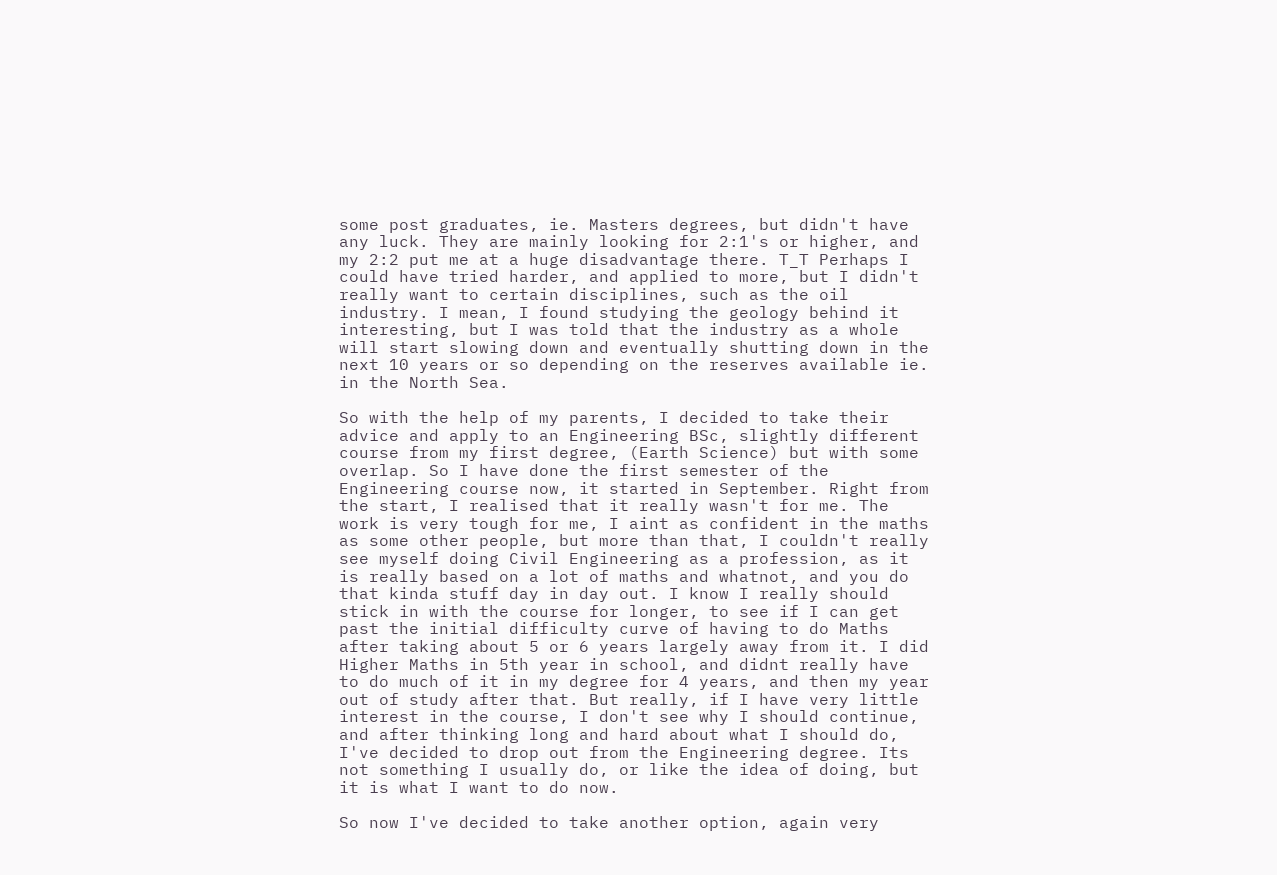some post graduates, ie. Masters degrees, but didn't have any luck. They are mainly looking for 2:1's or higher, and my 2:2 put me at a huge disadvantage there. T_T Perhaps I could have tried harder, and applied to more, but I didn't really want to certain disciplines, such as the oil industry. I mean, I found studying the geology behind it interesting, but I was told that the industry as a whole will start slowing down and eventually shutting down in the next 10 years or so depending on the reserves available ie. in the North Sea.

So with the help of my parents, I decided to take their advice and apply to an Engineering BSc, slightly different course from my first degree, (Earth Science) but with some overlap. So I have done the first semester of the Engineering course now, it started in September. Right from the start, I realised that it really wasn't for me. The work is very tough for me, I aint as confident in the maths as some other people, but more than that, I couldn't really see myself doing Civil Engineering as a profession, as it is really based on a lot of maths and whatnot, and you do that kinda stuff day in day out. I know I really should stick in with the course for longer, to see if I can get past the initial difficulty curve of having to do Maths after taking about 5 or 6 years largely away from it. I did Higher Maths in 5th year in school, and didnt really have to do much of it in my degree for 4 years, and then my year out of study after that. But really, if I have very little interest in the course, I don't see why I should continue, and after thinking long and hard about what I should do, I've decided to drop out from the Engineering degree. Its not something I usually do, or like the idea of doing, but it is what I want to do now.

So now I've decided to take another option, again very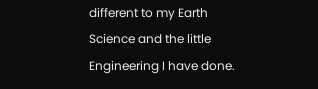different to my Earth Science and the little Engineering I have done.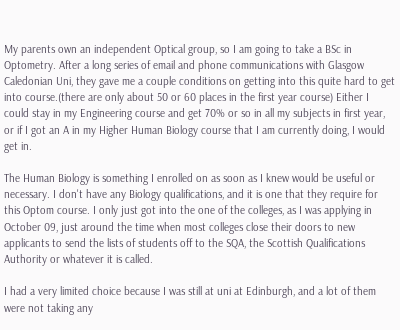My parents own an independent Optical group, so I am going to take a BSc in Optometry. After a long series of email and phone communications with Glasgow Caledonian Uni, they gave me a couple conditions on getting into this quite hard to get into course.(there are only about 50 or 60 places in the first year course) Either I could stay in my Engineering course and get 70% or so in all my subjects in first year, or if I got an A in my Higher Human Biology course that I am currently doing, I would get in.

The Human Biology is something I enrolled on as soon as I knew would be useful or necessary. I don't have any Biology qualifications, and it is one that they require for this Optom course. I only just got into the one of the colleges, as I was applying in October 09, just around the time when most colleges close their doors to new applicants to send the lists of students off to the SQA, the Scottish Qualifications Authority or whatever it is called.

I had a very limited choice because I was still at uni at Edinburgh, and a lot of them were not taking any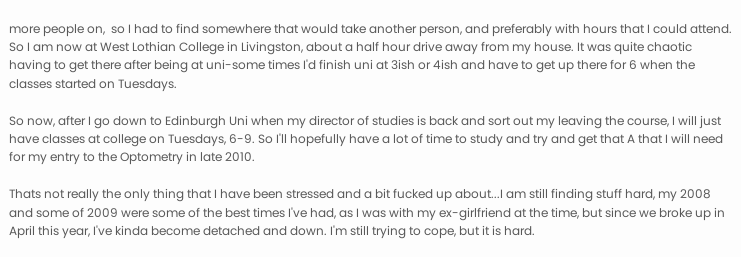more people on,  so I had to find somewhere that would take another person, and preferably with hours that I could attend. So I am now at West Lothian College in Livingston, about a half hour drive away from my house. It was quite chaotic having to get there after being at uni-some times I'd finish uni at 3ish or 4ish and have to get up there for 6 when the classes started on Tuesdays.

So now, after I go down to Edinburgh Uni when my director of studies is back and sort out my leaving the course, I will just have classes at college on Tuesdays, 6-9. So I'll hopefully have a lot of time to study and try and get that A that I will need for my entry to the Optometry in late 2010.

Thats not really the only thing that I have been stressed and a bit fucked up about...I am still finding stuff hard, my 2008 and some of 2009 were some of the best times I've had, as I was with my ex-girlfriend at the time, but since we broke up in April this year, I've kinda become detached and down. I'm still trying to cope, but it is hard.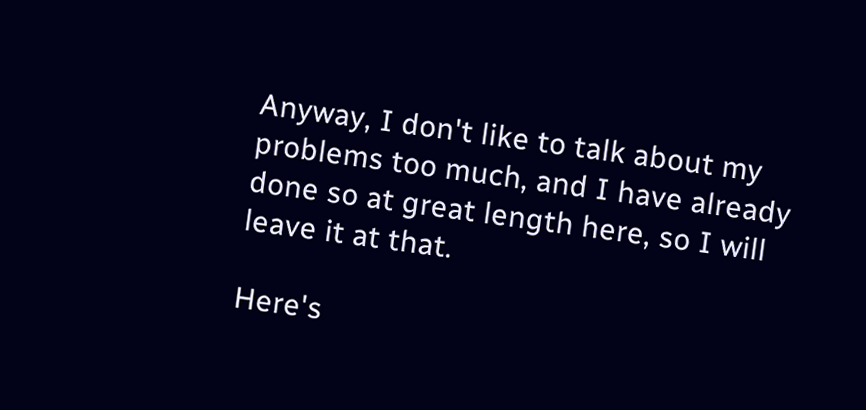Anyway, I don't like to talk about my problems too much, and I have already done so at great length here, so I will leave it at that.

Here's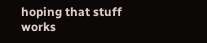hoping that stuff works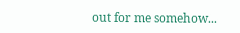out for me somehow...